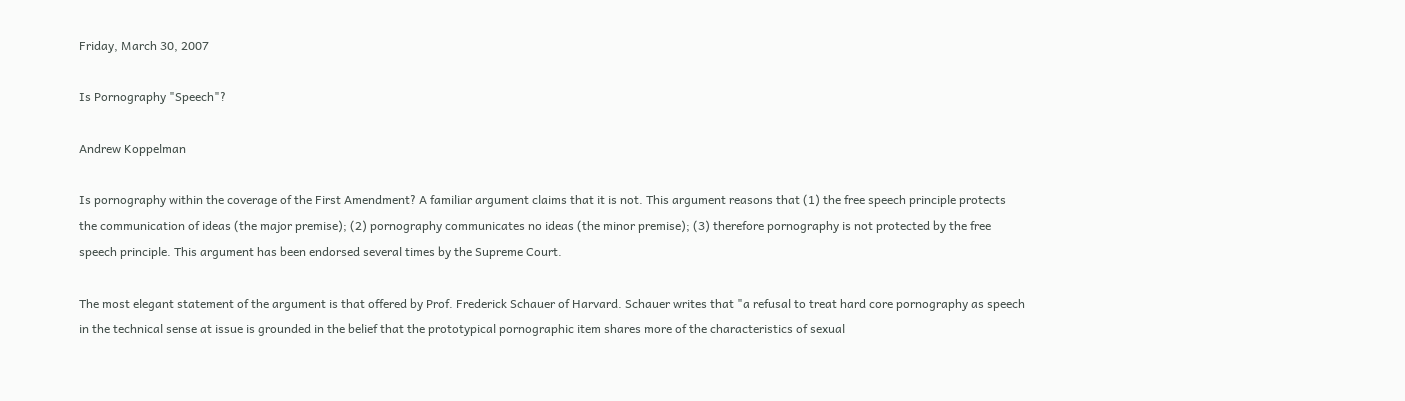Friday, March 30, 2007

Is Pornography "Speech"?

Andrew Koppelman

Is pornography within the coverage of the First Amendment? A familiar argument claims that it is not. This argument reasons that (1) the free speech principle protects the communication of ideas (the major premise); (2) pornography communicates no ideas (the minor premise); (3) therefore pornography is not protected by the free speech principle. This argument has been endorsed several times by the Supreme Court.

The most elegant statement of the argument is that offered by Prof. Frederick Schauer of Harvard. Schauer writes that "a refusal to treat hard core pornography as speech in the technical sense at issue is grounded in the belief that the prototypical pornographic item shares more of the characteristics of sexual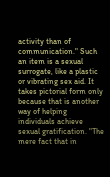activity than of communication." Such an item is a sexual surrogate, like a plastic or vibrating sex aid. It takes pictorial form only because that is another way of helping individuals achieve sexual gratification. "The mere fact that in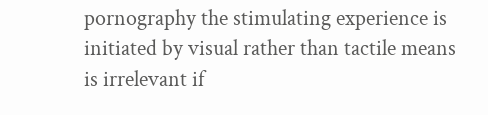pornography the stimulating experience is initiated by visual rather than tactile means is irrelevant if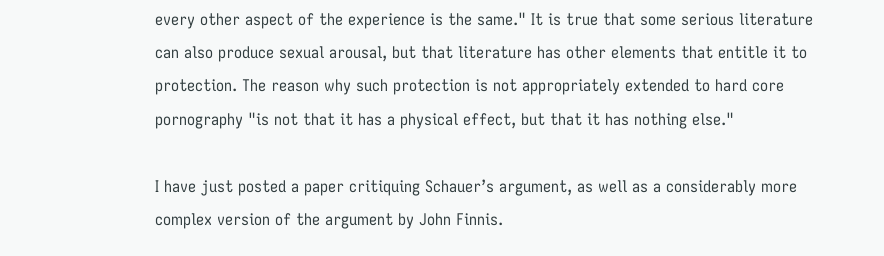every other aspect of the experience is the same." It is true that some serious literature can also produce sexual arousal, but that literature has other elements that entitle it to protection. The reason why such protection is not appropriately extended to hard core pornography "is not that it has a physical effect, but that it has nothing else."

I have just posted a paper critiquing Schauer’s argument, as well as a considerably more complex version of the argument by John Finnis.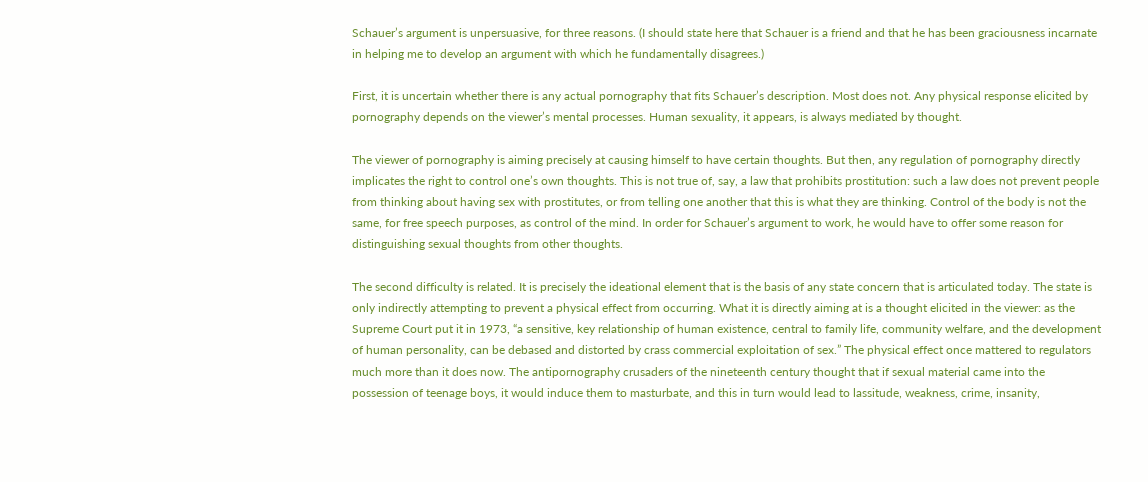Schauer’s argument is unpersuasive, for three reasons. (I should state here that Schauer is a friend and that he has been graciousness incarnate in helping me to develop an argument with which he fundamentally disagrees.)

First, it is uncertain whether there is any actual pornography that fits Schauer’s description. Most does not. Any physical response elicited by pornography depends on the viewer’s mental processes. Human sexuality, it appears, is always mediated by thought.

The viewer of pornography is aiming precisely at causing himself to have certain thoughts. But then, any regulation of pornography directly implicates the right to control one’s own thoughts. This is not true of, say, a law that prohibits prostitution: such a law does not prevent people from thinking about having sex with prostitutes, or from telling one another that this is what they are thinking. Control of the body is not the same, for free speech purposes, as control of the mind. In order for Schauer’s argument to work, he would have to offer some reason for distinguishing sexual thoughts from other thoughts.

The second difficulty is related. It is precisely the ideational element that is the basis of any state concern that is articulated today. The state is only indirectly attempting to prevent a physical effect from occurring. What it is directly aiming at is a thought elicited in the viewer: as the Supreme Court put it in 1973, “a sensitive, key relationship of human existence, central to family life, community welfare, and the development of human personality, can be debased and distorted by crass commercial exploitation of sex.” The physical effect once mattered to regulators much more than it does now. The antipornography crusaders of the nineteenth century thought that if sexual material came into the possession of teenage boys, it would induce them to masturbate, and this in turn would lead to lassitude, weakness, crime, insanity,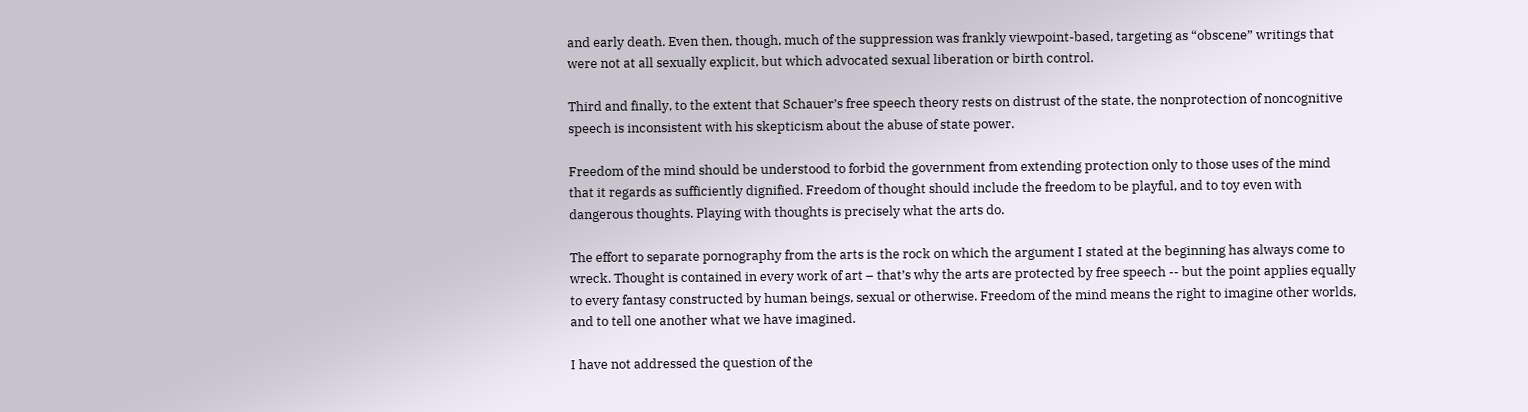and early death. Even then, though, much of the suppression was frankly viewpoint-based, targeting as “obscene” writings that were not at all sexually explicit, but which advocated sexual liberation or birth control.

Third and finally, to the extent that Schauer’s free speech theory rests on distrust of the state, the nonprotection of noncognitive speech is inconsistent with his skepticism about the abuse of state power.

Freedom of the mind should be understood to forbid the government from extending protection only to those uses of the mind that it regards as sufficiently dignified. Freedom of thought should include the freedom to be playful, and to toy even with dangerous thoughts. Playing with thoughts is precisely what the arts do.

The effort to separate pornography from the arts is the rock on which the argument I stated at the beginning has always come to wreck. Thought is contained in every work of art – that’s why the arts are protected by free speech -- but the point applies equally to every fantasy constructed by human beings, sexual or otherwise. Freedom of the mind means the right to imagine other worlds, and to tell one another what we have imagined.

I have not addressed the question of the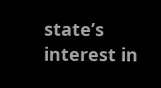state’s interest in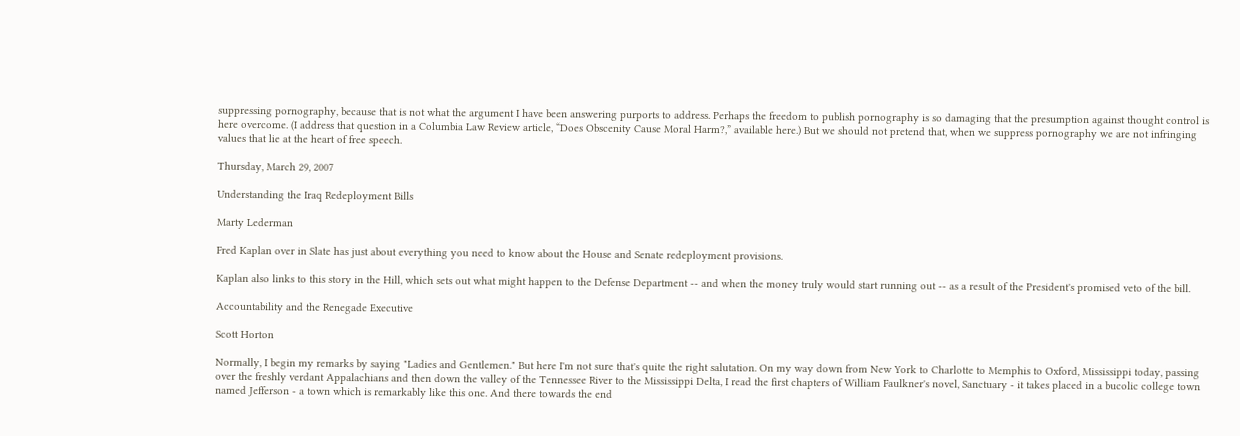suppressing pornography, because that is not what the argument I have been answering purports to address. Perhaps the freedom to publish pornography is so damaging that the presumption against thought control is here overcome. (I address that question in a Columbia Law Review article, “Does Obscenity Cause Moral Harm?,” available here.) But we should not pretend that, when we suppress pornography we are not infringing values that lie at the heart of free speech.

Thursday, March 29, 2007

Understanding the Iraq Redeployment Bills

Marty Lederman

Fred Kaplan over in Slate has just about everything you need to know about the House and Senate redeployment provisions.

Kaplan also links to this story in the Hill, which sets out what might happen to the Defense Department -- and when the money truly would start running out -- as a result of the President's promised veto of the bill.

Accountability and the Renegade Executive

Scott Horton

Normally, I begin my remarks by saying "Ladies and Gentlemen." But here I'm not sure that's quite the right salutation. On my way down from New York to Charlotte to Memphis to Oxford, Mississippi today, passing over the freshly verdant Appalachians and then down the valley of the Tennessee River to the Mississippi Delta, I read the first chapters of William Faulkner's novel, Sanctuary - it takes placed in a bucolic college town named Jefferson - a town which is remarkably like this one. And there towards the end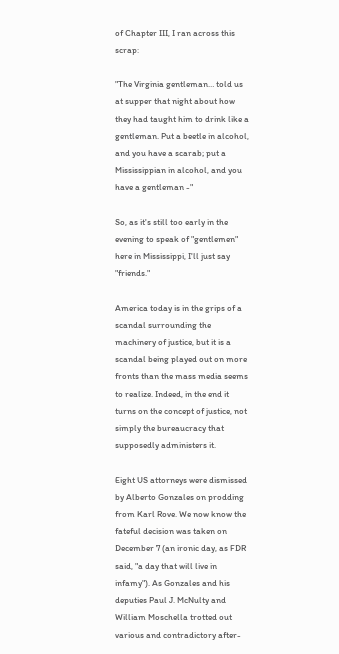of Chapter III, I ran across this scrap:

"The Virginia gentleman… told us at supper that night about how they had taught him to drink like a gentleman. Put a beetle in alcohol, and you have a scarab; put a Mississippian in alcohol, and you have a gentleman -"

So, as it's still too early in the evening to speak of "gentlemen" here in Mississippi, I'll just say "friends."

America today is in the grips of a scandal surrounding the machinery of justice, but it is a scandal being played out on more fronts than the mass media seems to realize. Indeed, in the end it turns on the concept of justice, not simply the bureaucracy that supposedly administers it.

Eight US attorneys were dismissed by Alberto Gonzales on prodding from Karl Rove. We now know the fateful decision was taken on December 7 (an ironic day, as FDR said, "a day that will live in infamy"). As Gonzales and his deputies Paul J. McNulty and William Moschella trotted out various and contradictory after-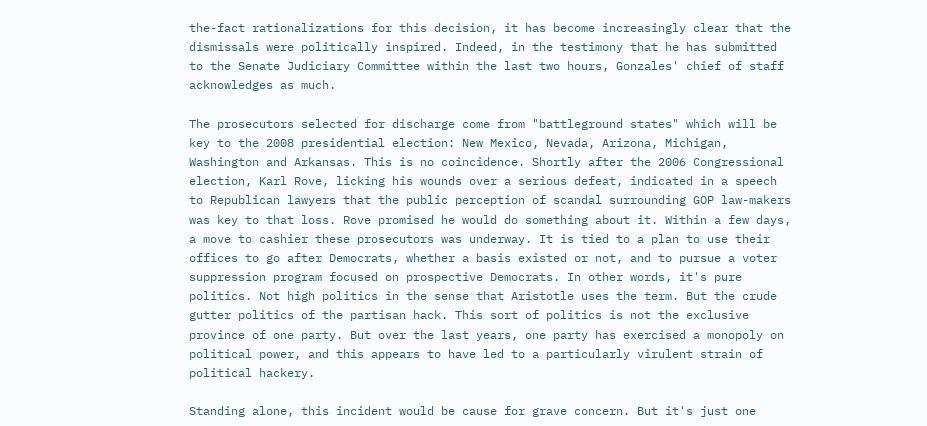the-fact rationalizations for this decision, it has become increasingly clear that the dismissals were politically inspired. Indeed, in the testimony that he has submitted to the Senate Judiciary Committee within the last two hours, Gonzales' chief of staff acknowledges as much.

The prosecutors selected for discharge come from "battleground states" which will be key to the 2008 presidential election: New Mexico, Nevada, Arizona, Michigan, Washington and Arkansas. This is no coincidence. Shortly after the 2006 Congressional election, Karl Rove, licking his wounds over a serious defeat, indicated in a speech to Republican lawyers that the public perception of scandal surrounding GOP law-makers was key to that loss. Rove promised he would do something about it. Within a few days, a move to cashier these prosecutors was underway. It is tied to a plan to use their offices to go after Democrats, whether a basis existed or not, and to pursue a voter suppression program focused on prospective Democrats. In other words, it's pure politics. Not high politics in the sense that Aristotle uses the term. But the crude gutter politics of the partisan hack. This sort of politics is not the exclusive province of one party. But over the last years, one party has exercised a monopoly on political power, and this appears to have led to a particularly virulent strain of political hackery.

Standing alone, this incident would be cause for grave concern. But it's just one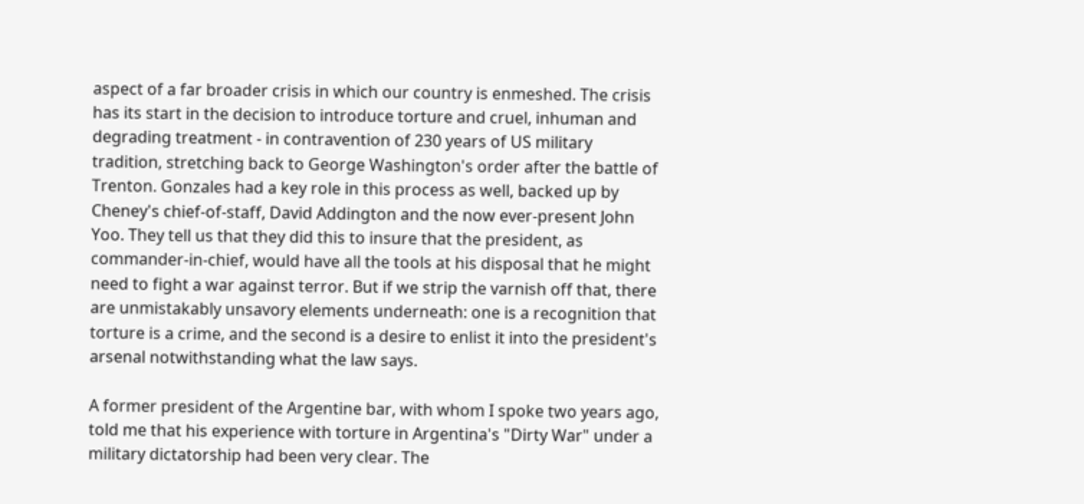aspect of a far broader crisis in which our country is enmeshed. The crisis has its start in the decision to introduce torture and cruel, inhuman and degrading treatment - in contravention of 230 years of US military tradition, stretching back to George Washington's order after the battle of Trenton. Gonzales had a key role in this process as well, backed up by Cheney's chief-of-staff, David Addington and the now ever-present John Yoo. They tell us that they did this to insure that the president, as commander-in-chief, would have all the tools at his disposal that he might need to fight a war against terror. But if we strip the varnish off that, there are unmistakably unsavory elements underneath: one is a recognition that torture is a crime, and the second is a desire to enlist it into the president's arsenal notwithstanding what the law says.

A former president of the Argentine bar, with whom I spoke two years ago, told me that his experience with torture in Argentina's "Dirty War" under a military dictatorship had been very clear. The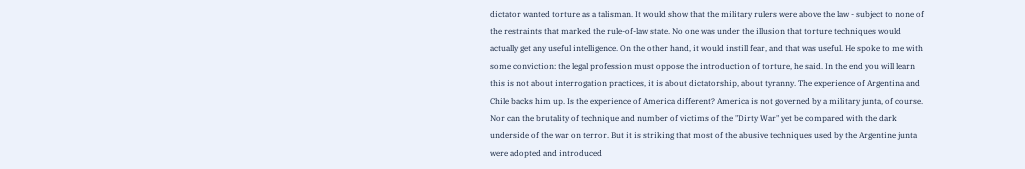dictator wanted torture as a talisman. It would show that the military rulers were above the law - subject to none of the restraints that marked the rule-of-law state. No one was under the illusion that torture techniques would actually get any useful intelligence. On the other hand, it would instill fear, and that was useful. He spoke to me with some conviction: the legal profession must oppose the introduction of torture, he said. In the end you will learn this is not about interrogation practices, it is about dictatorship, about tyranny. The experience of Argentina and Chile backs him up. Is the experience of America different? America is not governed by a military junta, of course. Nor can the brutality of technique and number of victims of the "Dirty War" yet be compared with the dark underside of the war on terror. But it is striking that most of the abusive techniques used by the Argentine junta were adopted and introduced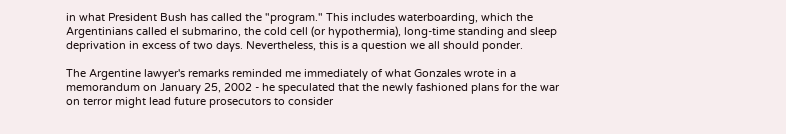in what President Bush has called the "program." This includes waterboarding, which the Argentinians called el submarino, the cold cell (or hypothermia), long-time standing and sleep deprivation in excess of two days. Nevertheless, this is a question we all should ponder.

The Argentine lawyer's remarks reminded me immediately of what Gonzales wrote in a memorandum on January 25, 2002 - he speculated that the newly fashioned plans for the war on terror might lead future prosecutors to consider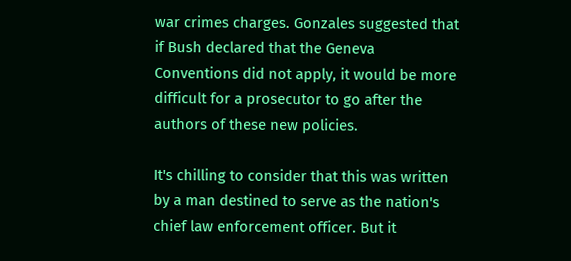war crimes charges. Gonzales suggested that if Bush declared that the Geneva Conventions did not apply, it would be more difficult for a prosecutor to go after the authors of these new policies.

It's chilling to consider that this was written by a man destined to serve as the nation's chief law enforcement officer. But it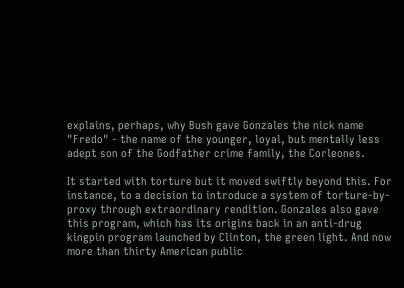explains, perhaps, why Bush gave Gonzales the nick name "Fredo" - the name of the younger, loyal, but mentally less adept son of the Godfather crime family, the Corleones.

It started with torture but it moved swiftly beyond this. For instance, to a decision to introduce a system of torture-by-proxy through extraordinary rendition. Gonzales also gave this program, which has its origins back in an anti-drug kingpin program launched by Clinton, the green light. And now more than thirty American public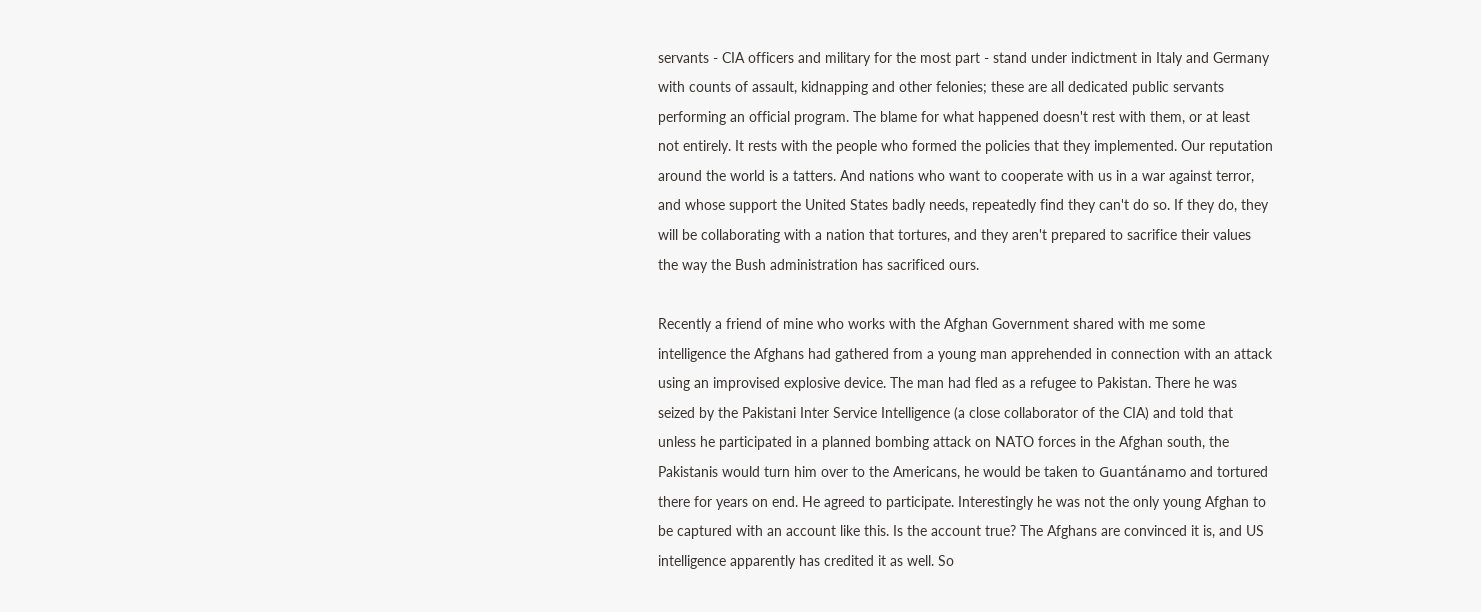servants - CIA officers and military for the most part - stand under indictment in Italy and Germany with counts of assault, kidnapping and other felonies; these are all dedicated public servants performing an official program. The blame for what happened doesn't rest with them, or at least not entirely. It rests with the people who formed the policies that they implemented. Our reputation around the world is a tatters. And nations who want to cooperate with us in a war against terror, and whose support the United States badly needs, repeatedly find they can't do so. If they do, they will be collaborating with a nation that tortures, and they aren't prepared to sacrifice their values the way the Bush administration has sacrificed ours.

Recently a friend of mine who works with the Afghan Government shared with me some intelligence the Afghans had gathered from a young man apprehended in connection with an attack using an improvised explosive device. The man had fled as a refugee to Pakistan. There he was seized by the Pakistani Inter Service Intelligence (a close collaborator of the CIA) and told that unless he participated in a planned bombing attack on NATO forces in the Afghan south, the Pakistanis would turn him over to the Americans, he would be taken to Guantánamo and tortured there for years on end. He agreed to participate. Interestingly he was not the only young Afghan to be captured with an account like this. Is the account true? The Afghans are convinced it is, and US intelligence apparently has credited it as well. So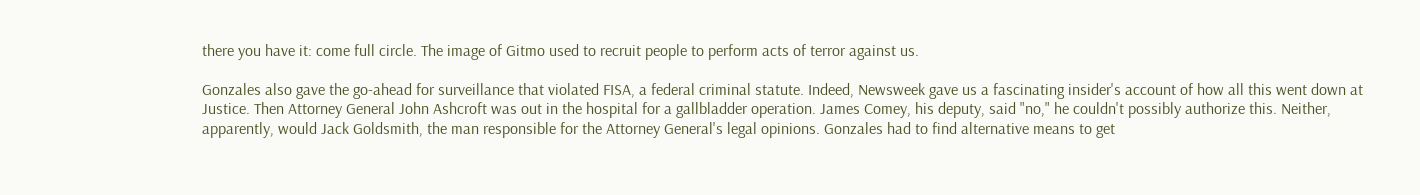there you have it: come full circle. The image of Gitmo used to recruit people to perform acts of terror against us.

Gonzales also gave the go-ahead for surveillance that violated FISA, a federal criminal statute. Indeed, Newsweek gave us a fascinating insider's account of how all this went down at Justice. Then Attorney General John Ashcroft was out in the hospital for a gallbladder operation. James Comey, his deputy, said "no," he couldn't possibly authorize this. Neither, apparently, would Jack Goldsmith, the man responsible for the Attorney General's legal opinions. Gonzales had to find alternative means to get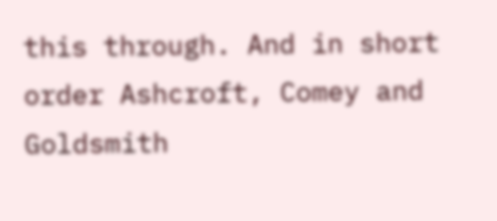this through. And in short order Ashcroft, Comey and Goldsmith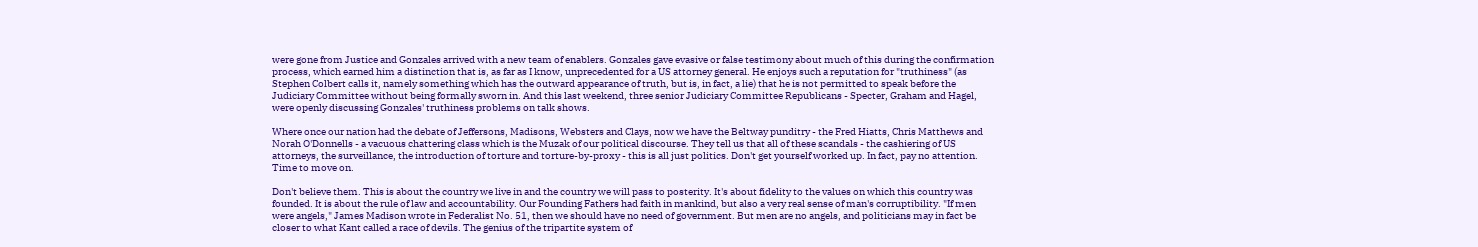were gone from Justice and Gonzales arrived with a new team of enablers. Gonzales gave evasive or false testimony about much of this during the confirmation process, which earned him a distinction that is, as far as I know, unprecedented for a US attorney general. He enjoys such a reputation for "truthiness" (as Stephen Colbert calls it, namely something which has the outward appearance of truth, but is, in fact, a lie) that he is not permitted to speak before the Judiciary Committee without being formally sworn in. And this last weekend, three senior Judiciary Committee Republicans - Specter, Graham and Hagel, were openly discussing Gonzales' truthiness problems on talk shows.

Where once our nation had the debate of Jeffersons, Madisons, Websters and Clays, now we have the Beltway punditry - the Fred Hiatts, Chris Matthews and Norah O'Donnells - a vacuous chattering class which is the Muzak of our political discourse. They tell us that all of these scandals - the cashiering of US attorneys, the surveillance, the introduction of torture and torture-by-proxy - this is all just politics. Don't get yourself worked up. In fact, pay no attention. Time to move on.

Don't believe them. This is about the country we live in and the country we will pass to posterity. It's about fidelity to the values on which this country was founded. It is about the rule of law and accountability. Our Founding Fathers had faith in mankind, but also a very real sense of man's corruptibility. "If men were angels," James Madison wrote in Federalist No. 51, then we should have no need of government. But men are no angels, and politicians may in fact be closer to what Kant called a race of devils. The genius of the tripartite system of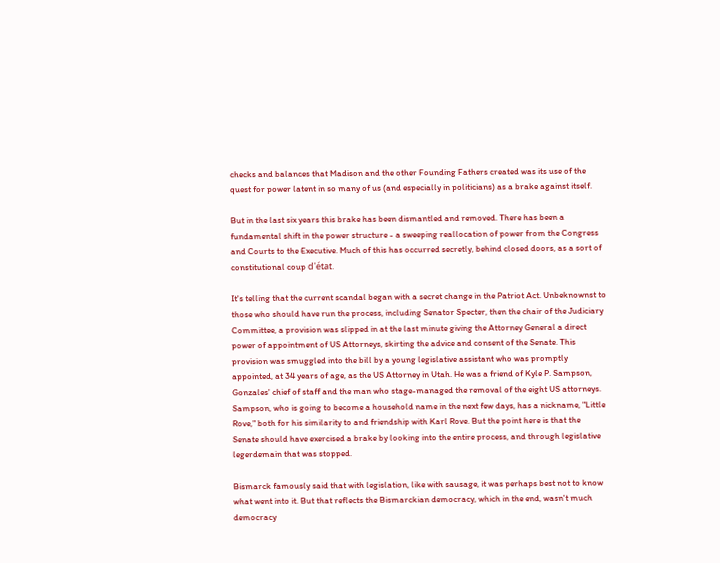checks and balances that Madison and the other Founding Fathers created was its use of the quest for power latent in so many of us (and especially in politicians) as a brake against itself.

But in the last six years this brake has been dismantled and removed. There has been a fundamental shift in the power structure - a sweeping reallocation of power from the Congress and Courts to the Executive. Much of this has occurred secretly, behind closed doors, as a sort of constitutional coup d'état.

It's telling that the current scandal began with a secret change in the Patriot Act. Unbeknownst to those who should have run the process, including Senator Specter, then the chair of the Judiciary Committee, a provision was slipped in at the last minute giving the Attorney General a direct power of appointment of US Attorneys, skirting the advice and consent of the Senate. This provision was smuggled into the bill by a young legislative assistant who was promptly appointed, at 34 years of age, as the US Attorney in Utah. He was a friend of Kyle P. Sampson, Gonzales' chief of staff and the man who stage-managed the removal of the eight US attorneys. Sampson, who is going to become a household name in the next few days, has a nickname, "Little Rove," both for his similarity to and friendship with Karl Rove. But the point here is that the Senate should have exercised a brake by looking into the entire process, and through legislative legerdemain that was stopped.

Bismarck famously said that with legislation, like with sausage, it was perhaps best not to know what went into it. But that reflects the Bismarckian democracy, which in the end, wasn't much democracy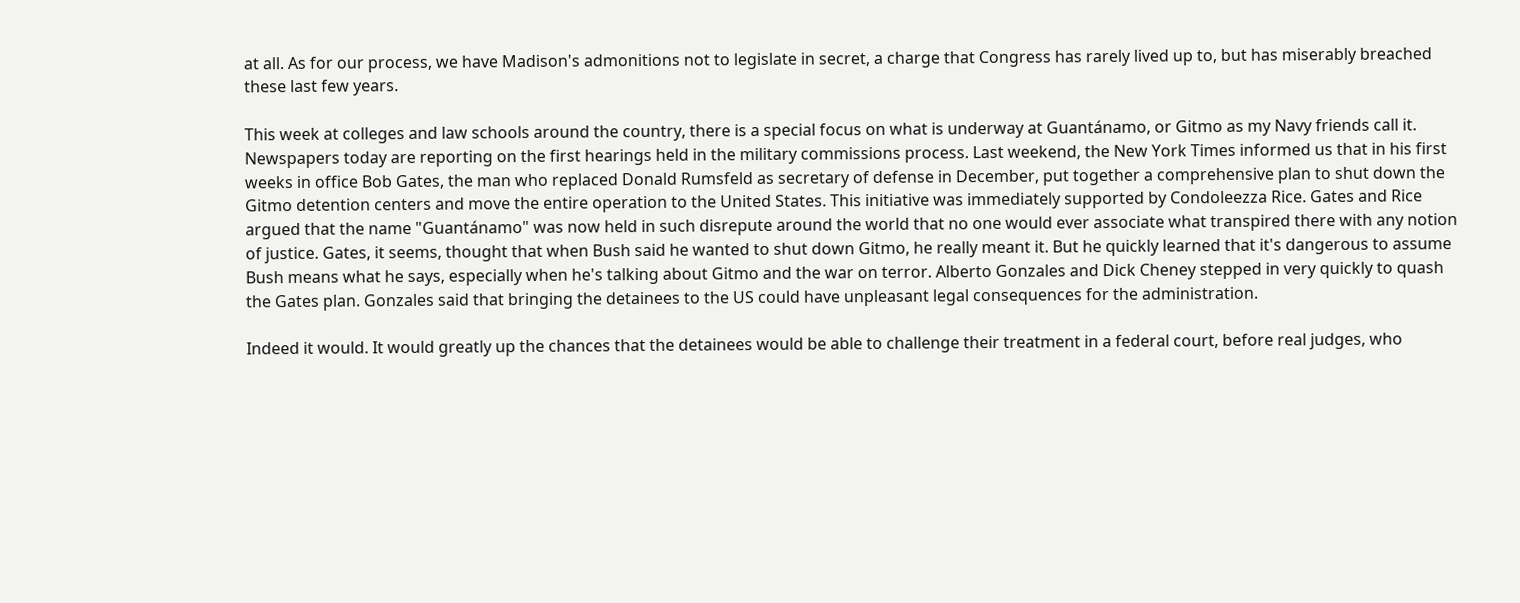at all. As for our process, we have Madison's admonitions not to legislate in secret, a charge that Congress has rarely lived up to, but has miserably breached these last few years.

This week at colleges and law schools around the country, there is a special focus on what is underway at Guantánamo, or Gitmo as my Navy friends call it. Newspapers today are reporting on the first hearings held in the military commissions process. Last weekend, the New York Times informed us that in his first weeks in office Bob Gates, the man who replaced Donald Rumsfeld as secretary of defense in December, put together a comprehensive plan to shut down the Gitmo detention centers and move the entire operation to the United States. This initiative was immediately supported by Condoleezza Rice. Gates and Rice argued that the name "Guantánamo" was now held in such disrepute around the world that no one would ever associate what transpired there with any notion of justice. Gates, it seems, thought that when Bush said he wanted to shut down Gitmo, he really meant it. But he quickly learned that it's dangerous to assume Bush means what he says, especially when he's talking about Gitmo and the war on terror. Alberto Gonzales and Dick Cheney stepped in very quickly to quash the Gates plan. Gonzales said that bringing the detainees to the US could have unpleasant legal consequences for the administration.

Indeed it would. It would greatly up the chances that the detainees would be able to challenge their treatment in a federal court, before real judges, who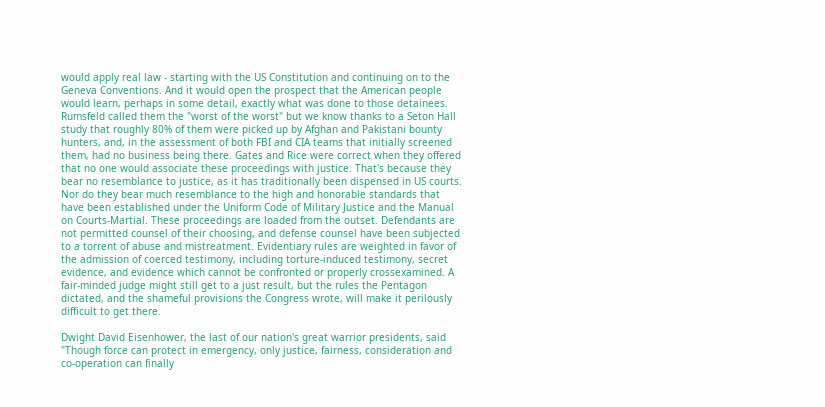would apply real law - starting with the US Constitution and continuing on to the Geneva Conventions. And it would open the prospect that the American people would learn, perhaps in some detail, exactly what was done to those detainees. Rumsfeld called them the "worst of the worst" but we know thanks to a Seton Hall study that roughly 80% of them were picked up by Afghan and Pakistani bounty hunters, and, in the assessment of both FBI and CIA teams that initially screened them, had no business being there. Gates and Rice were correct when they offered that no one would associate these proceedings with justice. That's because they bear no resemblance to justice, as it has traditionally been dispensed in US courts. Nor do they bear much resemblance to the high and honorable standards that have been established under the Uniform Code of Military Justice and the Manual on Courts-Martial. These proceedings are loaded from the outset. Defendants are not permitted counsel of their choosing, and defense counsel have been subjected to a torrent of abuse and mistreatment. Evidentiary rules are weighted in favor of the admission of coerced testimony, including torture-induced testimony, secret evidence, and evidence which cannot be confronted or properly crossexamined. A fair-minded judge might still get to a just result, but the rules the Pentagon dictated, and the shameful provisions the Congress wrote, will make it perilously difficult to get there.

Dwight David Eisenhower, the last of our nation's great warrior presidents, said "Though force can protect in emergency, only justice, fairness, consideration and co-operation can finally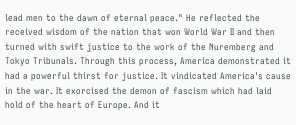lead men to the dawn of eternal peace." He reflected the received wisdom of the nation that won World War II and then turned with swift justice to the work of the Nuremberg and Tokyo Tribunals. Through this process, America demonstrated it had a powerful thirst for justice. It vindicated America's cause in the war. It exorcised the demon of fascism which had laid hold of the heart of Europe. And it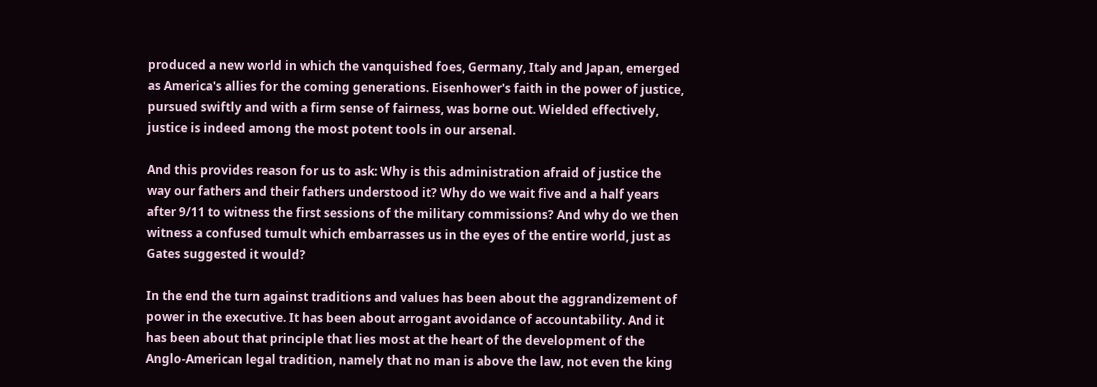produced a new world in which the vanquished foes, Germany, Italy and Japan, emerged as America's allies for the coming generations. Eisenhower's faith in the power of justice, pursued swiftly and with a firm sense of fairness, was borne out. Wielded effectively, justice is indeed among the most potent tools in our arsenal.

And this provides reason for us to ask: Why is this administration afraid of justice the way our fathers and their fathers understood it? Why do we wait five and a half years after 9/11 to witness the first sessions of the military commissions? And why do we then witness a confused tumult which embarrasses us in the eyes of the entire world, just as Gates suggested it would?

In the end the turn against traditions and values has been about the aggrandizement of power in the executive. It has been about arrogant avoidance of accountability. And it has been about that principle that lies most at the heart of the development of the Anglo-American legal tradition, namely that no man is above the law, not even the king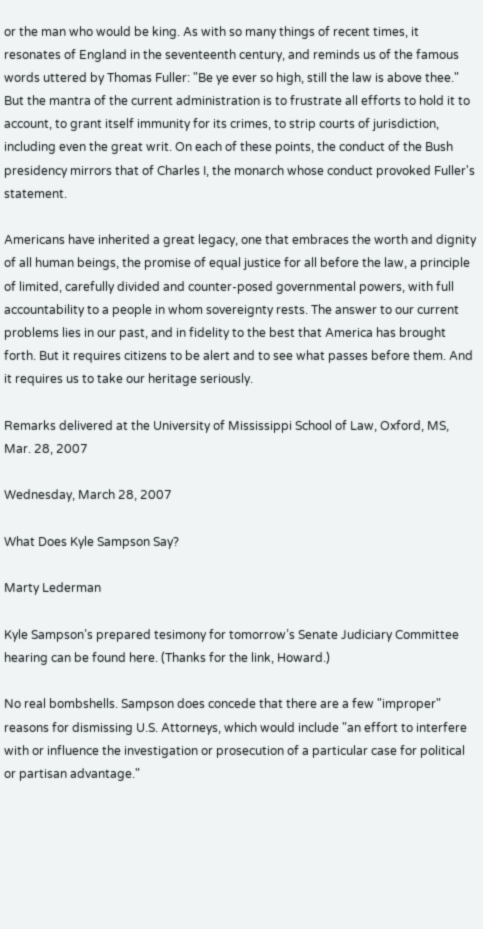or the man who would be king. As with so many things of recent times, it resonates of England in the seventeenth century, and reminds us of the famous words uttered by Thomas Fuller: "Be ye ever so high, still the law is above thee." But the mantra of the current administration is to frustrate all efforts to hold it to account, to grant itself immunity for its crimes, to strip courts of jurisdiction, including even the great writ. On each of these points, the conduct of the Bush presidency mirrors that of Charles I, the monarch whose conduct provoked Fuller's statement.

Americans have inherited a great legacy, one that embraces the worth and dignity of all human beings, the promise of equal justice for all before the law, a principle of limited, carefully divided and counter-posed governmental powers, with full accountability to a people in whom sovereignty rests. The answer to our current problems lies in our past, and in fidelity to the best that America has brought forth. But it requires citizens to be alert and to see what passes before them. And it requires us to take our heritage seriously.

Remarks delivered at the University of Mississippi School of Law, Oxford, MS, Mar. 28, 2007

Wednesday, March 28, 2007

What Does Kyle Sampson Say?

Marty Lederman

Kyle Sampson’s prepared tesimony for tomorrow’s Senate Judiciary Committee hearing can be found here. (Thanks for the link, Howard.)

No real bombshells. Sampson does concede that there are a few "improper" reasons for dismissing U.S. Attorneys, which would include "an effort to interfere with or influence the investigation or prosecution of a particular case for political or partisan advantage."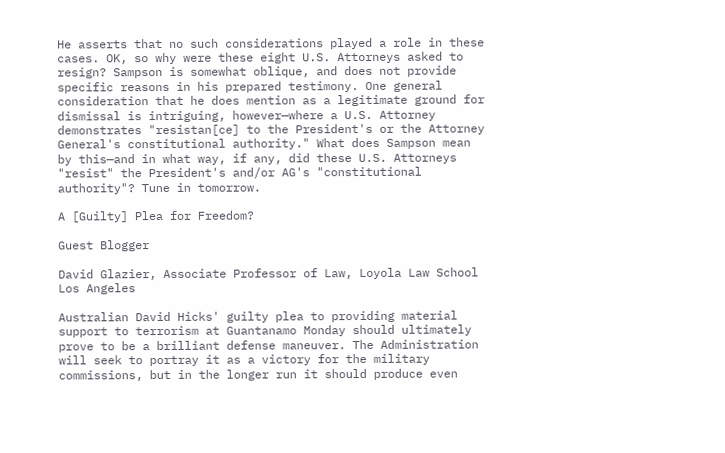He asserts that no such considerations played a role in these cases. OK, so why were these eight U.S. Attorneys asked to resign? Sampson is somewhat oblique, and does not provide specific reasons in his prepared testimony. One general consideration that he does mention as a legitimate ground for dismissal is intriguing, however—where a U.S. Attorney demonstrates "resistan[ce] to the President's or the Attorney General's constitutional authority." What does Sampson mean by this—and in what way, if any, did these U.S. Attorneys "resist" the President's and/or AG's "constitutional authority"? Tune in tomorrow.

A [Guilty] Plea for Freedom?

Guest Blogger

David Glazier, Associate Professor of Law, Loyola Law School Los Angeles

Australian David Hicks' guilty plea to providing material support to terrorism at Guantanamo Monday should ultimately prove to be a brilliant defense maneuver. The Administration will seek to portray it as a victory for the military commissions, but in the longer run it should produce even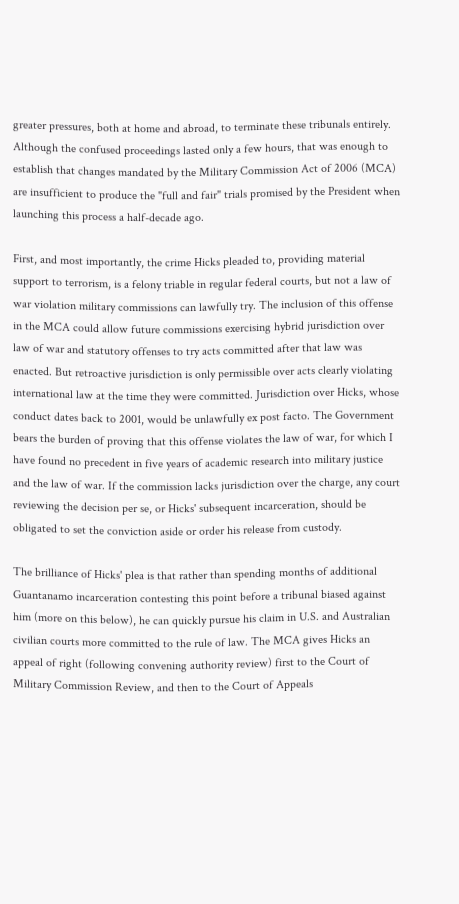greater pressures, both at home and abroad, to terminate these tribunals entirely. Although the confused proceedings lasted only a few hours, that was enough to establish that changes mandated by the Military Commission Act of 2006 (MCA) are insufficient to produce the "full and fair" trials promised by the President when launching this process a half-decade ago.

First, and most importantly, the crime Hicks pleaded to, providing material support to terrorism, is a felony triable in regular federal courts, but not a law of war violation military commissions can lawfully try. The inclusion of this offense in the MCA could allow future commissions exercising hybrid jurisdiction over law of war and statutory offenses to try acts committed after that law was enacted. But retroactive jurisdiction is only permissible over acts clearly violating international law at the time they were committed. Jurisdiction over Hicks, whose conduct dates back to 2001, would be unlawfully ex post facto. The Government bears the burden of proving that this offense violates the law of war, for which I have found no precedent in five years of academic research into military justice and the law of war. If the commission lacks jurisdiction over the charge, any court reviewing the decision per se, or Hicks' subsequent incarceration, should be obligated to set the conviction aside or order his release from custody.

The brilliance of Hicks' plea is that rather than spending months of additional Guantanamo incarceration contesting this point before a tribunal biased against him (more on this below), he can quickly pursue his claim in U.S. and Australian civilian courts more committed to the rule of law. The MCA gives Hicks an appeal of right (following convening authority review) first to the Court of Military Commission Review, and then to the Court of Appeals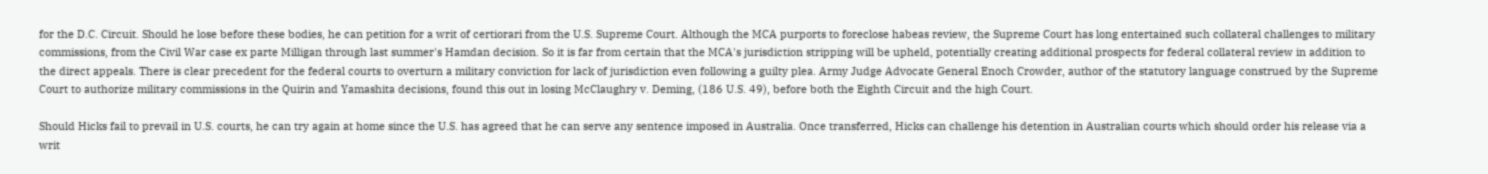for the D.C. Circuit. Should he lose before these bodies, he can petition for a writ of certiorari from the U.S. Supreme Court. Although the MCA purports to foreclose habeas review, the Supreme Court has long entertained such collateral challenges to military commissions, from the Civil War case ex parte Milligan through last summer's Hamdan decision. So it is far from certain that the MCA's jurisdiction stripping will be upheld, potentially creating additional prospects for federal collateral review in addition to the direct appeals. There is clear precedent for the federal courts to overturn a military conviction for lack of jurisdiction even following a guilty plea. Army Judge Advocate General Enoch Crowder, author of the statutory language construed by the Supreme Court to authorize military commissions in the Quirin and Yamashita decisions, found this out in losing McClaughry v. Deming, (186 U.S. 49), before both the Eighth Circuit and the high Court.

Should Hicks fail to prevail in U.S. courts, he can try again at home since the U.S. has agreed that he can serve any sentence imposed in Australia. Once transferred, Hicks can challenge his detention in Australian courts which should order his release via a writ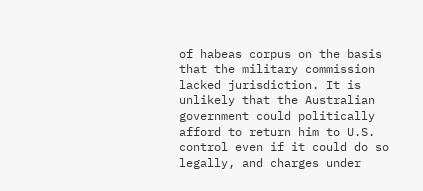of habeas corpus on the basis that the military commission lacked jurisdiction. It is unlikely that the Australian government could politically afford to return him to U.S. control even if it could do so legally, and charges under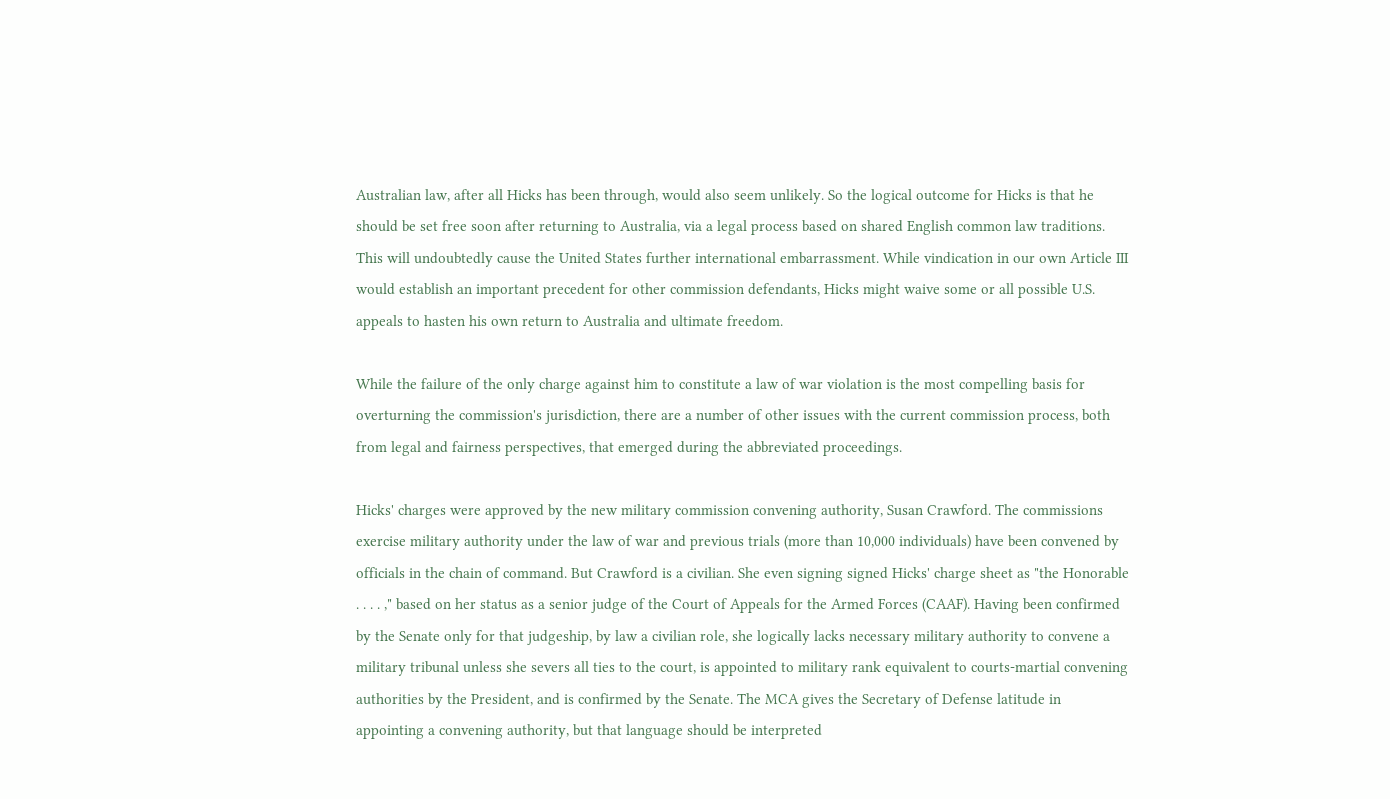Australian law, after all Hicks has been through, would also seem unlikely. So the logical outcome for Hicks is that he should be set free soon after returning to Australia, via a legal process based on shared English common law traditions. This will undoubtedly cause the United States further international embarrassment. While vindication in our own Article III would establish an important precedent for other commission defendants, Hicks might waive some or all possible U.S. appeals to hasten his own return to Australia and ultimate freedom.

While the failure of the only charge against him to constitute a law of war violation is the most compelling basis for overturning the commission's jurisdiction, there are a number of other issues with the current commission process, both from legal and fairness perspectives, that emerged during the abbreviated proceedings.

Hicks' charges were approved by the new military commission convening authority, Susan Crawford. The commissions exercise military authority under the law of war and previous trials (more than 10,000 individuals) have been convened by officials in the chain of command. But Crawford is a civilian. She even signing signed Hicks' charge sheet as "the Honorable . . . . ," based on her status as a senior judge of the Court of Appeals for the Armed Forces (CAAF). Having been confirmed by the Senate only for that judgeship, by law a civilian role, she logically lacks necessary military authority to convene a military tribunal unless she severs all ties to the court, is appointed to military rank equivalent to courts-martial convening authorities by the President, and is confirmed by the Senate. The MCA gives the Secretary of Defense latitude in appointing a convening authority, but that language should be interpreted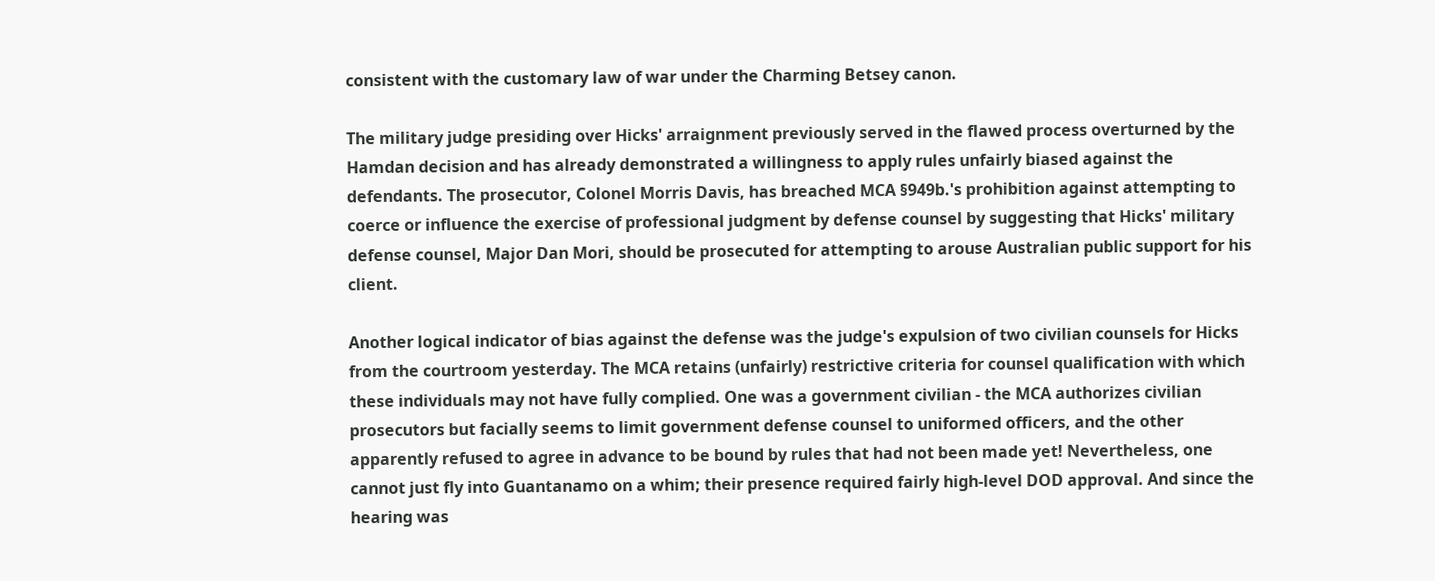consistent with the customary law of war under the Charming Betsey canon.

The military judge presiding over Hicks' arraignment previously served in the flawed process overturned by the Hamdan decision and has already demonstrated a willingness to apply rules unfairly biased against the defendants. The prosecutor, Colonel Morris Davis, has breached MCA §949b.'s prohibition against attempting to coerce or influence the exercise of professional judgment by defense counsel by suggesting that Hicks' military defense counsel, Major Dan Mori, should be prosecuted for attempting to arouse Australian public support for his client.

Another logical indicator of bias against the defense was the judge's expulsion of two civilian counsels for Hicks from the courtroom yesterday. The MCA retains (unfairly) restrictive criteria for counsel qualification with which these individuals may not have fully complied. One was a government civilian - the MCA authorizes civilian prosecutors but facially seems to limit government defense counsel to uniformed officers, and the other apparently refused to agree in advance to be bound by rules that had not been made yet! Nevertheless, one cannot just fly into Guantanamo on a whim; their presence required fairly high-level DOD approval. And since the hearing was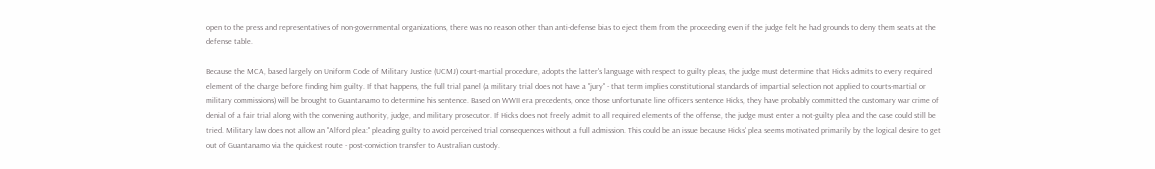open to the press and representatives of non-governmental organizations, there was no reason other than anti-defense bias to eject them from the proceeding even if the judge felt he had grounds to deny them seats at the defense table.

Because the MCA, based largely on Uniform Code of Military Justice (UCMJ) court-martial procedure, adopts the latter's language with respect to guilty pleas, the judge must determine that Hicks admits to every required element of the charge before finding him guilty. If that happens, the full trial panel (a military trial does not have a "jury" - that term implies constitutional standards of impartial selection not applied to courts-martial or military commissions) will be brought to Guantanamo to determine his sentence. Based on WWII era precedents, once those unfortunate line officers sentence Hicks, they have probably committed the customary war crime of denial of a fair trial along with the convening authority, judge, and military prosecutor. If Hicks does not freely admit to all required elements of the offense, the judge must enter a not-guilty plea and the case could still be tried. Military law does not allow an "Alford plea:" pleading guilty to avoid perceived trial consequences without a full admission. This could be an issue because Hicks' plea seems motivated primarily by the logical desire to get out of Guantanamo via the quickest route - post-conviction transfer to Australian custody.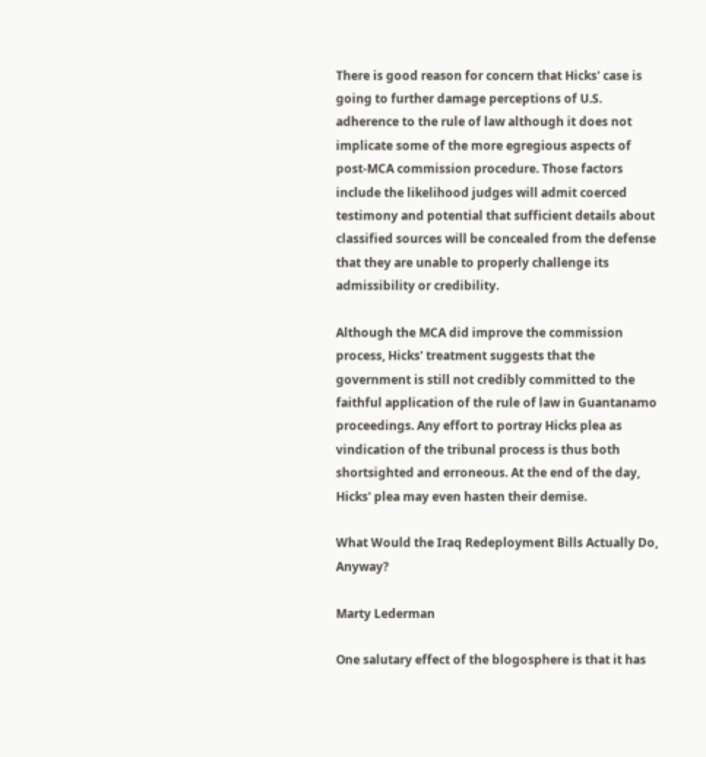There is good reason for concern that Hicks' case is going to further damage perceptions of U.S. adherence to the rule of law although it does not implicate some of the more egregious aspects of post-MCA commission procedure. Those factors include the likelihood judges will admit coerced testimony and potential that sufficient details about classified sources will be concealed from the defense that they are unable to properly challenge its admissibility or credibility.

Although the MCA did improve the commission process, Hicks' treatment suggests that the government is still not credibly committed to the faithful application of the rule of law in Guantanamo proceedings. Any effort to portray Hicks plea as vindication of the tribunal process is thus both shortsighted and erroneous. At the end of the day, Hicks' plea may even hasten their demise.

What Would the Iraq Redeployment Bills Actually Do, Anyway?

Marty Lederman

One salutary effect of the blogosphere is that it has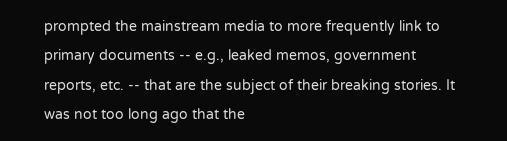prompted the mainstream media to more frequently link to primary documents -- e.g., leaked memos, government reports, etc. -- that are the subject of their breaking stories. It was not too long ago that the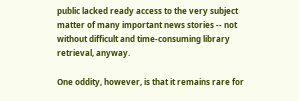public lacked ready access to the very subject matter of many important news stories -- not without difficult and time-consuming library retrieval, anyway.

One oddity, however, is that it remains rare for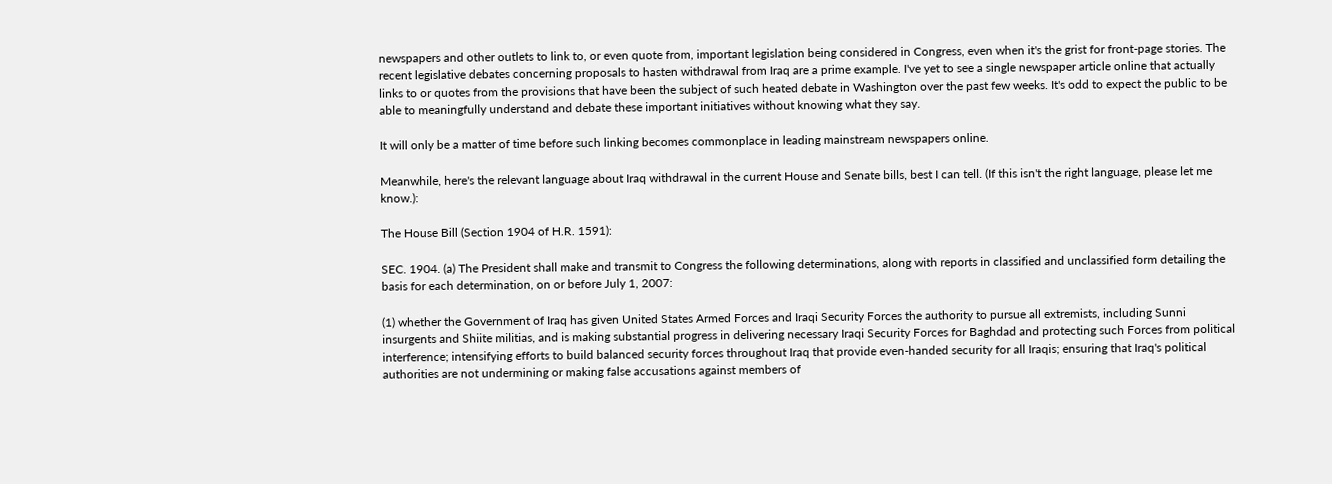newspapers and other outlets to link to, or even quote from, important legislation being considered in Congress, even when it's the grist for front-page stories. The recent legislative debates concerning proposals to hasten withdrawal from Iraq are a prime example. I've yet to see a single newspaper article online that actually links to or quotes from the provisions that have been the subject of such heated debate in Washington over the past few weeks. It's odd to expect the public to be able to meaningfully understand and debate these important initiatives without knowing what they say.

It will only be a matter of time before such linking becomes commonplace in leading mainstream newspapers online.

Meanwhile, here's the relevant language about Iraq withdrawal in the current House and Senate bills, best I can tell. (If this isn't the right language, please let me know.):

The House Bill (Section 1904 of H.R. 1591):

SEC. 1904. (a) The President shall make and transmit to Congress the following determinations, along with reports in classified and unclassified form detailing the basis for each determination, on or before July 1, 2007:

(1) whether the Government of Iraq has given United States Armed Forces and Iraqi Security Forces the authority to pursue all extremists, including Sunni insurgents and Shiite militias, and is making substantial progress in delivering necessary Iraqi Security Forces for Baghdad and protecting such Forces from political interference; intensifying efforts to build balanced security forces throughout Iraq that provide even-handed security for all Iraqis; ensuring that Iraq's political authorities are not undermining or making false accusations against members of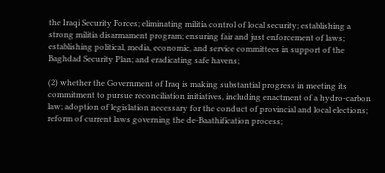the Iraqi Security Forces; eliminating militia control of local security; establishing a strong militia disarmament program; ensuring fair and just enforcement of laws; establishing political, media, economic, and service committees in support of the Baghdad Security Plan; and eradicating safe havens;

(2) whether the Government of Iraq is making substantial progress in meeting its commitment to pursue reconciliation initiatives, including enactment of a hydro-carbon law; adoption of legislation necessary for the conduct of provincial and local elections; reform of current laws governing the de-Baathification process;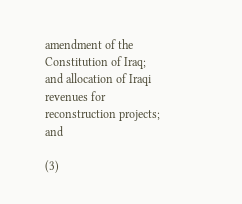amendment of the Constitution of Iraq; and allocation of Iraqi revenues for reconstruction projects; and

(3)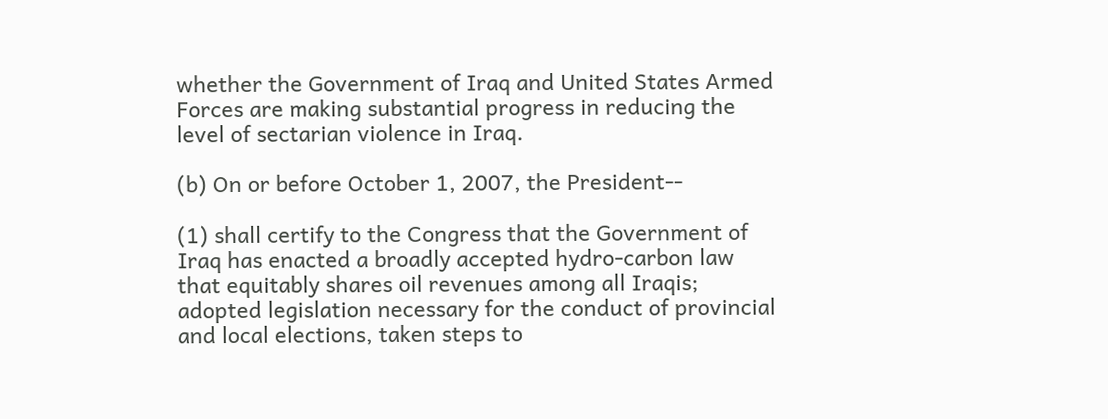whether the Government of Iraq and United States Armed Forces are making substantial progress in reducing the level of sectarian violence in Iraq.

(b) On or before October 1, 2007, the President--

(1) shall certify to the Congress that the Government of Iraq has enacted a broadly accepted hydro-carbon law that equitably shares oil revenues among all Iraqis; adopted legislation necessary for the conduct of provincial and local elections, taken steps to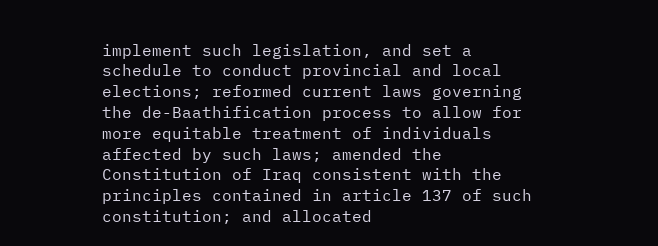implement such legislation, and set a schedule to conduct provincial and local elections; reformed current laws governing the de-Baathification process to allow for more equitable treatment of individuals affected by such laws; amended the Constitution of Iraq consistent with the principles contained in article 137 of such constitution; and allocated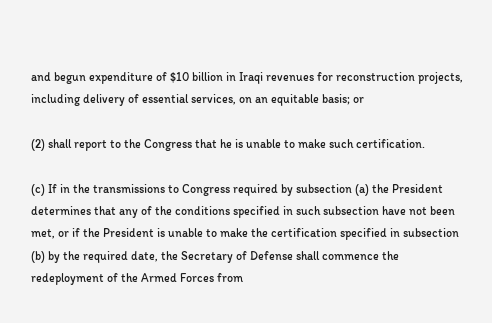and begun expenditure of $10 billion in Iraqi revenues for reconstruction projects, including delivery of essential services, on an equitable basis; or

(2) shall report to the Congress that he is unable to make such certification.

(c) If in the transmissions to Congress required by subsection (a) the President determines that any of the conditions specified in such subsection have not been met, or if the President is unable to make the certification specified in subsection (b) by the required date, the Secretary of Defense shall commence the redeployment of the Armed Forces from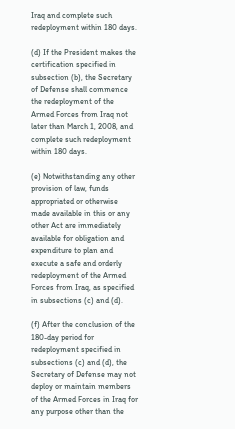Iraq and complete such redeployment within 180 days.

(d) If the President makes the certification specified in subsection (b), the Secretary of Defense shall commence the redeployment of the Armed Forces from Iraq not later than March 1, 2008, and complete such redeployment within 180 days.

(e) Notwithstanding any other provision of law, funds appropriated or otherwise made available in this or any other Act are immediately available for obligation and expenditure to plan and execute a safe and orderly redeployment of the Armed Forces from Iraq, as specified in subsections (c) and (d).

(f) After the conclusion of the 180-day period for redeployment specified in subsections (c) and (d), the Secretary of Defense may not deploy or maintain members of the Armed Forces in Iraq for any purpose other than the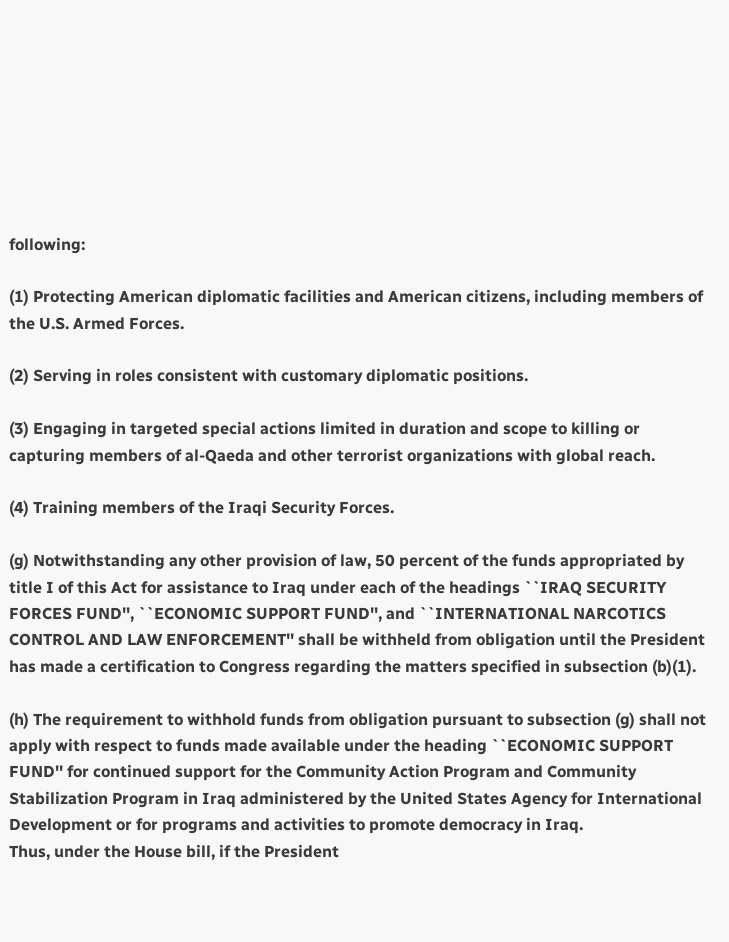following:

(1) Protecting American diplomatic facilities and American citizens, including members of the U.S. Armed Forces.

(2) Serving in roles consistent with customary diplomatic positions.

(3) Engaging in targeted special actions limited in duration and scope to killing or capturing members of al-Qaeda and other terrorist organizations with global reach.

(4) Training members of the Iraqi Security Forces.

(g) Notwithstanding any other provision of law, 50 percent of the funds appropriated by title I of this Act for assistance to Iraq under each of the headings ``IRAQ SECURITY FORCES FUND'', ``ECONOMIC SUPPORT FUND'', and ``INTERNATIONAL NARCOTICS CONTROL AND LAW ENFORCEMENT'' shall be withheld from obligation until the President has made a certification to Congress regarding the matters specified in subsection (b)(1).

(h) The requirement to withhold funds from obligation pursuant to subsection (g) shall not apply with respect to funds made available under the heading ``ECONOMIC SUPPORT FUND'' for continued support for the Community Action Program and Community Stabilization Program in Iraq administered by the United States Agency for International Development or for programs and activities to promote democracy in Iraq.
Thus, under the House bill, if the President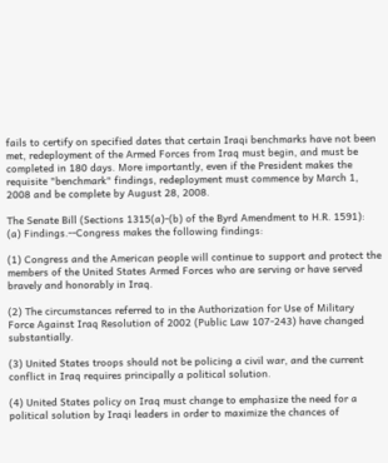fails to certify on specified dates that certain Iraqi benchmarks have not been met, redeployment of the Armed Forces from Iraq must begin, and must be completed in 180 days. More importantly, even if the President makes the requisite "benchmark" findings, redeployment must commence by March 1, 2008 and be complete by August 28, 2008.

The Senate Bill (Sections 1315(a)-(b) of the Byrd Amendment to H.R. 1591):
(a) Findings.--Congress makes the following findings:

(1) Congress and the American people will continue to support and protect the members of the United States Armed Forces who are serving or have served bravely and honorably in Iraq.

(2) The circumstances referred to in the Authorization for Use of Military Force Against Iraq Resolution of 2002 (Public Law 107-243) have changed substantially.

(3) United States troops should not be policing a civil war, and the current conflict in Iraq requires principally a political solution.

(4) United States policy on Iraq must change to emphasize the need for a political solution by Iraqi leaders in order to maximize the chances of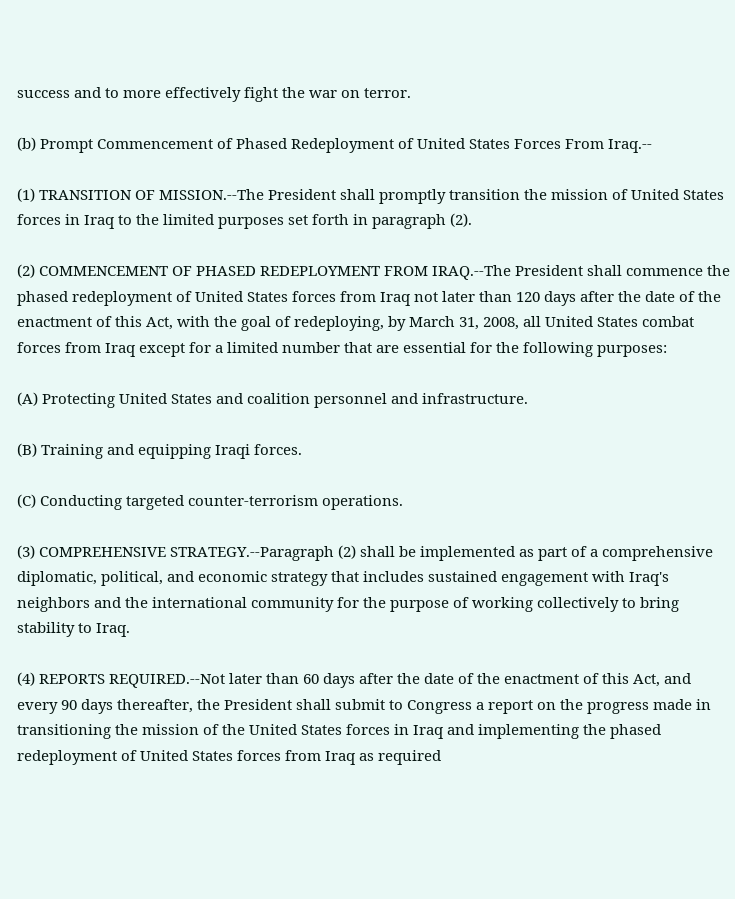success and to more effectively fight the war on terror.

(b) Prompt Commencement of Phased Redeployment of United States Forces From Iraq.--

(1) TRANSITION OF MISSION.--The President shall promptly transition the mission of United States forces in Iraq to the limited purposes set forth in paragraph (2).

(2) COMMENCEMENT OF PHASED REDEPLOYMENT FROM IRAQ.--The President shall commence the phased redeployment of United States forces from Iraq not later than 120 days after the date of the enactment of this Act, with the goal of redeploying, by March 31, 2008, all United States combat forces from Iraq except for a limited number that are essential for the following purposes:

(A) Protecting United States and coalition personnel and infrastructure.

(B) Training and equipping Iraqi forces.

(C) Conducting targeted counter-terrorism operations.

(3) COMPREHENSIVE STRATEGY.--Paragraph (2) shall be implemented as part of a comprehensive diplomatic, political, and economic strategy that includes sustained engagement with Iraq's neighbors and the international community for the purpose of working collectively to bring stability to Iraq.

(4) REPORTS REQUIRED.--Not later than 60 days after the date of the enactment of this Act, and every 90 days thereafter, the President shall submit to Congress a report on the progress made in transitioning the mission of the United States forces in Iraq and implementing the phased redeployment of United States forces from Iraq as required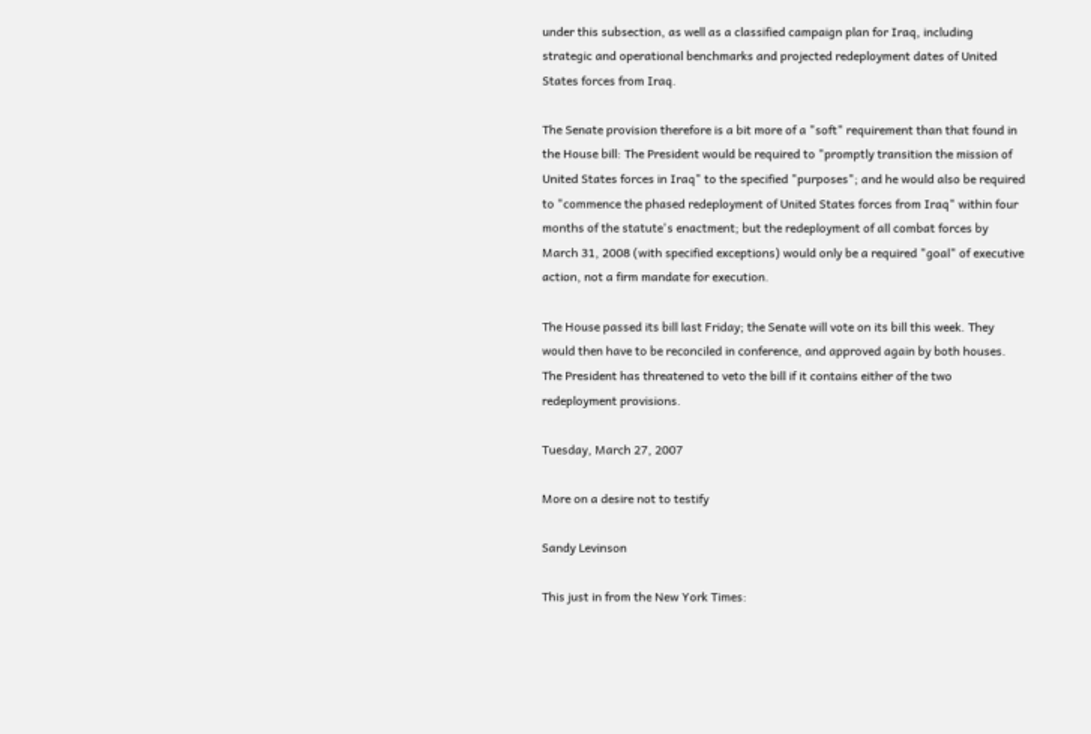under this subsection, as well as a classified campaign plan for Iraq, including strategic and operational benchmarks and projected redeployment dates of United States forces from Iraq.

The Senate provision therefore is a bit more of a "soft" requirement than that found in the House bill: The President would be required to "promptly transition the mission of United States forces in Iraq" to the specified "purposes"; and he would also be required to "commence the phased redeployment of United States forces from Iraq" within four months of the statute's enactment; but the redeployment of all combat forces by March 31, 2008 (with specified exceptions) would only be a required "goal" of executive action, not a firm mandate for execution.

The House passed its bill last Friday; the Senate will vote on its bill this week. They would then have to be reconciled in conference, and approved again by both houses. The President has threatened to veto the bill if it contains either of the two redeployment provisions.

Tuesday, March 27, 2007

More on a desire not to testify

Sandy Levinson

This just in from the New York Times: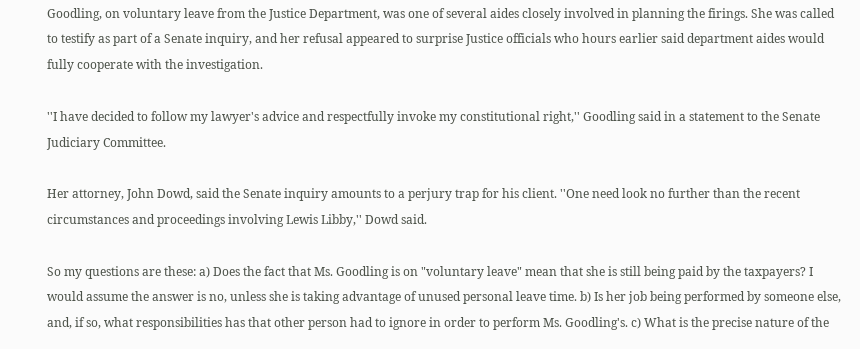Goodling, on voluntary leave from the Justice Department, was one of several aides closely involved in planning the firings. She was called to testify as part of a Senate inquiry, and her refusal appeared to surprise Justice officials who hours earlier said department aides would fully cooperate with the investigation.

''I have decided to follow my lawyer's advice and respectfully invoke my constitutional right,'' Goodling said in a statement to the Senate Judiciary Committee.

Her attorney, John Dowd, said the Senate inquiry amounts to a perjury trap for his client. ''One need look no further than the recent circumstances and proceedings involving Lewis Libby,'' Dowd said.

So my questions are these: a) Does the fact that Ms. Goodling is on "voluntary leave" mean that she is still being paid by the taxpayers? I would assume the answer is no, unless she is taking advantage of unused personal leave time. b) Is her job being performed by someone else, and, if so, what responsibilities has that other person had to ignore in order to perform Ms. Goodling's. c) What is the precise nature of the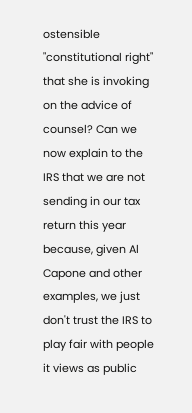ostensible "constitutional right" that she is invoking on the advice of counsel? Can we now explain to the IRS that we are not sending in our tax return this year because, given Al Capone and other examples, we just don't trust the IRS to play fair with people it views as public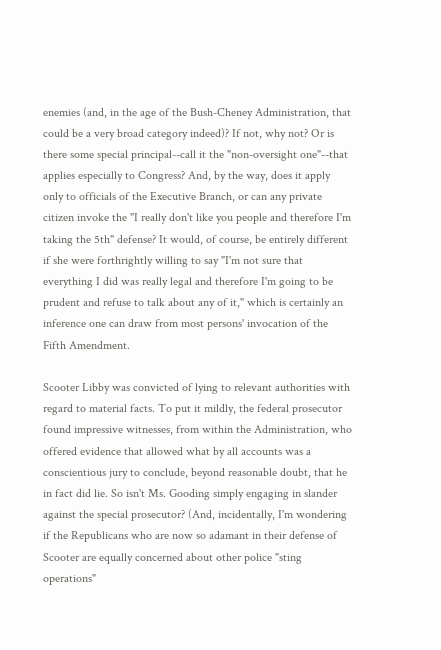enemies (and, in the age of the Bush-Cheney Administration, that could be a very broad category indeed)? If not, why not? Or is there some special principal--call it the "non-oversight one"--that applies especially to Congress? And, by the way, does it apply only to officials of the Executive Branch, or can any private citizen invoke the "I really don't like you people and therefore I'm taking the 5th" defense? It would, of course, be entirely different if she were forthrightly willing to say "I'm not sure that everything I did was really legal and therefore I'm going to be prudent and refuse to talk about any of it," which is certainly an inference one can draw from most persons' invocation of the Fifth Amendment.

Scooter Libby was convicted of lying to relevant authorities with regard to material facts. To put it mildly, the federal prosecutor found impressive witnesses, from within the Administration, who offered evidence that allowed what by all accounts was a conscientious jury to conclude, beyond reasonable doubt, that he in fact did lie. So isn't Ms. Gooding simply engaging in slander against the special prosecutor? (And, incidentally, I'm wondering if the Republicans who are now so adamant in their defense of Scooter are equally concerned about other police "sting operations"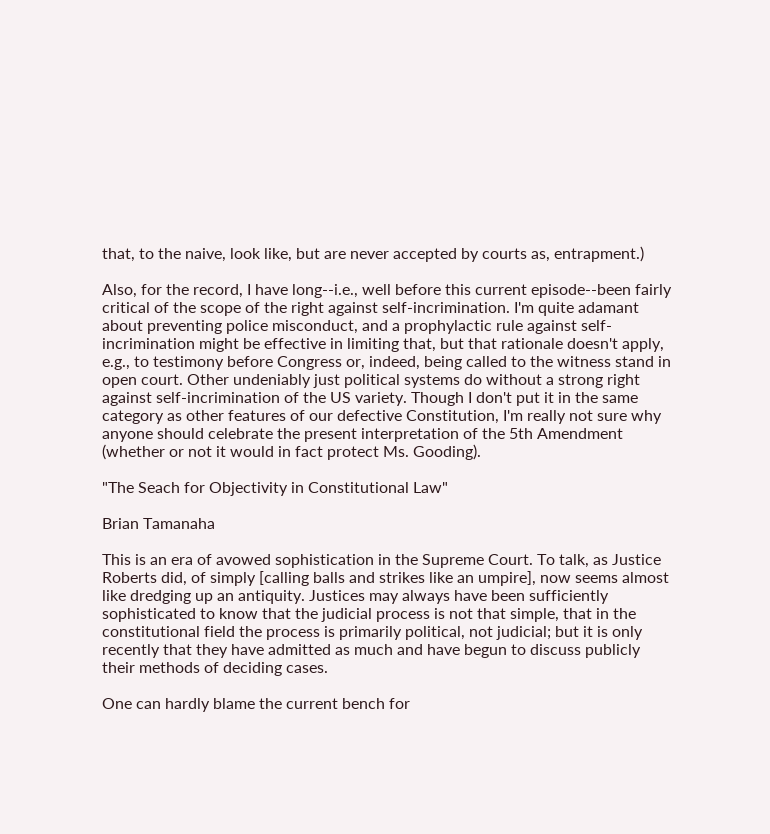that, to the naive, look like, but are never accepted by courts as, entrapment.)

Also, for the record, I have long--i.e., well before this current episode--been fairly critical of the scope of the right against self-incrimination. I'm quite adamant about preventing police misconduct, and a prophylactic rule against self-incrimination might be effective in limiting that, but that rationale doesn't apply, e.g., to testimony before Congress or, indeed, being called to the witness stand in open court. Other undeniably just political systems do without a strong right against self-incrimination of the US variety. Though I don't put it in the same category as other features of our defective Constitution, I'm really not sure why anyone should celebrate the present interpretation of the 5th Amendment (whether or not it would in fact protect Ms. Gooding).

"The Seach for Objectivity in Constitutional Law"

Brian Tamanaha

This is an era of avowed sophistication in the Supreme Court. To talk, as Justice Roberts did, of simply [calling balls and strikes like an umpire], now seems almost like dredging up an antiquity. Justices may always have been sufficiently sophisticated to know that the judicial process is not that simple, that in the constitutional field the process is primarily political, not judicial; but it is only recently that they have admitted as much and have begun to discuss publicly their methods of deciding cases.

One can hardly blame the current bench for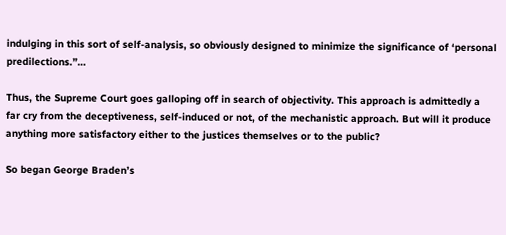indulging in this sort of self-analysis, so obviously designed to minimize the significance of ‘personal predilections.”…

Thus, the Supreme Court goes galloping off in search of objectivity. This approach is admittedly a far cry from the deceptiveness, self-induced or not, of the mechanistic approach. But will it produce anything more satisfactory either to the justices themselves or to the public?

So began George Braden’s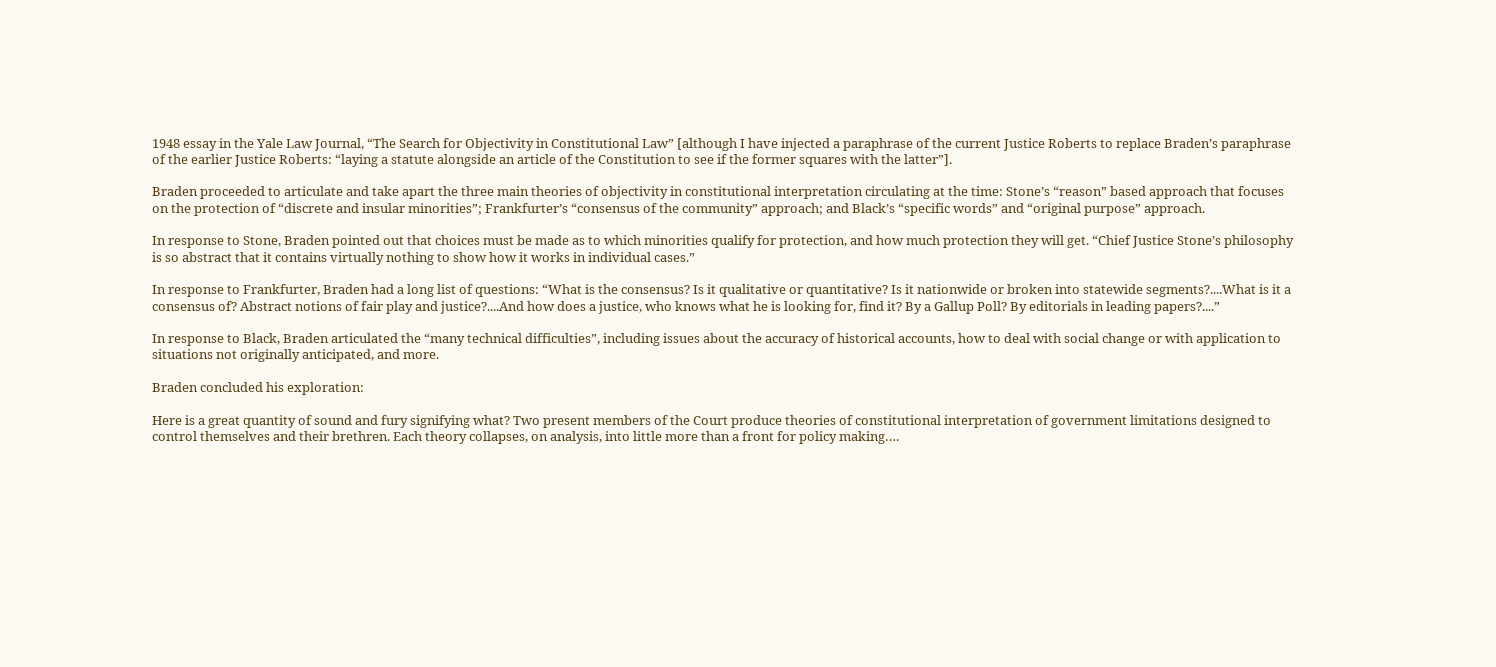1948 essay in the Yale Law Journal, “The Search for Objectivity in Constitutional Law” [although I have injected a paraphrase of the current Justice Roberts to replace Braden’s paraphrase of the earlier Justice Roberts: “laying a statute alongside an article of the Constitution to see if the former squares with the latter”].

Braden proceeded to articulate and take apart the three main theories of objectivity in constitutional interpretation circulating at the time: Stone’s “reason” based approach that focuses on the protection of “discrete and insular minorities”; Frankfurter’s “consensus of the community” approach; and Black’s “specific words” and “original purpose” approach.

In response to Stone, Braden pointed out that choices must be made as to which minorities qualify for protection, and how much protection they will get. “Chief Justice Stone’s philosophy is so abstract that it contains virtually nothing to show how it works in individual cases.”

In response to Frankfurter, Braden had a long list of questions: “What is the consensus? Is it qualitative or quantitative? Is it nationwide or broken into statewide segments?....What is it a consensus of? Abstract notions of fair play and justice?....And how does a justice, who knows what he is looking for, find it? By a Gallup Poll? By editorials in leading papers?....”

In response to Black, Braden articulated the “many technical difficulties”, including issues about the accuracy of historical accounts, how to deal with social change or with application to situations not originally anticipated, and more.

Braden concluded his exploration:

Here is a great quantity of sound and fury signifying what? Two present members of the Court produce theories of constitutional interpretation of government limitations designed to control themselves and their brethren. Each theory collapses, on analysis, into little more than a front for policy making….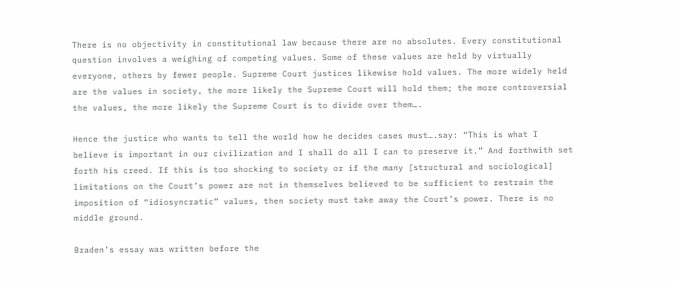There is no objectivity in constitutional law because there are no absolutes. Every constitutional question involves a weighing of competing values. Some of these values are held by virtually everyone, others by fewer people. Supreme Court justices likewise hold values. The more widely held are the values in society, the more likely the Supreme Court will hold them; the more controversial the values, the more likely the Supreme Court is to divide over them….

Hence the justice who wants to tell the world how he decides cases must….say: “This is what I believe is important in our civilization and I shall do all I can to preserve it.” And forthwith set forth his creed. If this is too shocking to society or if the many [structural and sociological] limitations on the Court’s power are not in themselves believed to be sufficient to restrain the imposition of “idiosyncratic” values, then society must take away the Court’s power. There is no middle ground.

Braden’s essay was written before the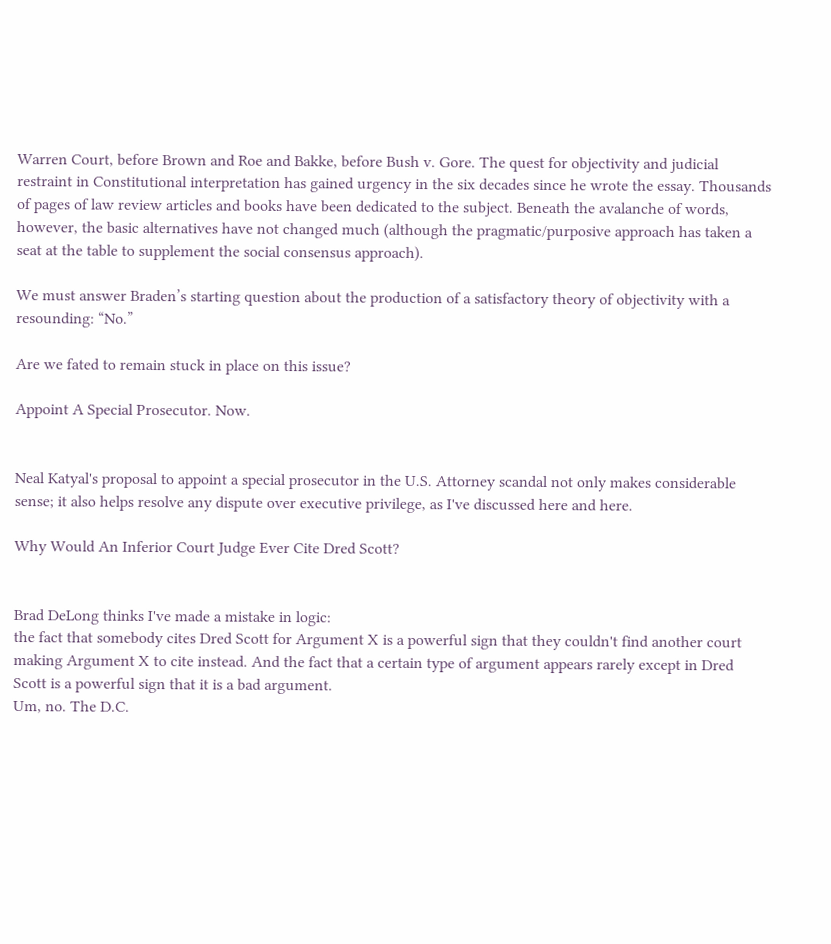Warren Court, before Brown and Roe and Bakke, before Bush v. Gore. The quest for objectivity and judicial restraint in Constitutional interpretation has gained urgency in the six decades since he wrote the essay. Thousands of pages of law review articles and books have been dedicated to the subject. Beneath the avalanche of words, however, the basic alternatives have not changed much (although the pragmatic/purposive approach has taken a seat at the table to supplement the social consensus approach).

We must answer Braden’s starting question about the production of a satisfactory theory of objectivity with a resounding: “No.”

Are we fated to remain stuck in place on this issue?

Appoint A Special Prosecutor. Now.


Neal Katyal's proposal to appoint a special prosecutor in the U.S. Attorney scandal not only makes considerable sense; it also helps resolve any dispute over executive privilege, as I've discussed here and here.

Why Would An Inferior Court Judge Ever Cite Dred Scott?


Brad DeLong thinks I've made a mistake in logic:
the fact that somebody cites Dred Scott for Argument X is a powerful sign that they couldn't find another court making Argument X to cite instead. And the fact that a certain type of argument appears rarely except in Dred Scott is a powerful sign that it is a bad argument.
Um, no. The D.C.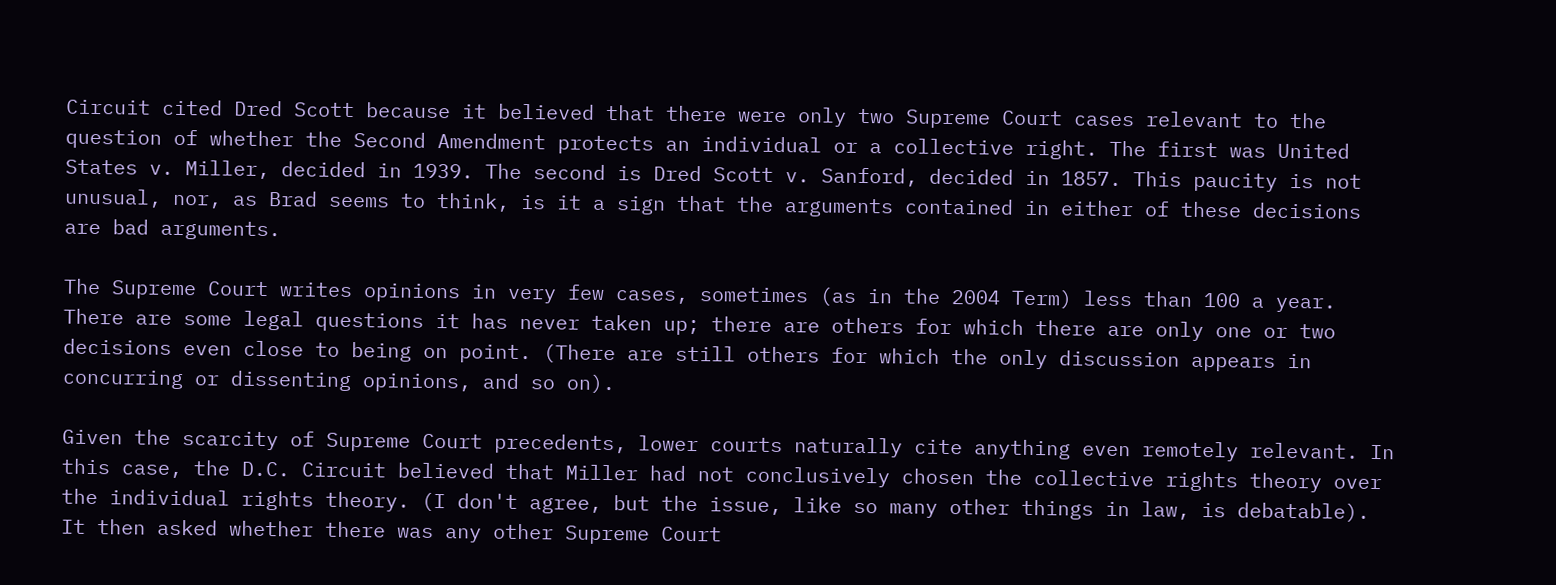Circuit cited Dred Scott because it believed that there were only two Supreme Court cases relevant to the question of whether the Second Amendment protects an individual or a collective right. The first was United States v. Miller, decided in 1939. The second is Dred Scott v. Sanford, decided in 1857. This paucity is not unusual, nor, as Brad seems to think, is it a sign that the arguments contained in either of these decisions are bad arguments.

The Supreme Court writes opinions in very few cases, sometimes (as in the 2004 Term) less than 100 a year. There are some legal questions it has never taken up; there are others for which there are only one or two decisions even close to being on point. (There are still others for which the only discussion appears in concurring or dissenting opinions, and so on).

Given the scarcity of Supreme Court precedents, lower courts naturally cite anything even remotely relevant. In this case, the D.C. Circuit believed that Miller had not conclusively chosen the collective rights theory over the individual rights theory. (I don't agree, but the issue, like so many other things in law, is debatable). It then asked whether there was any other Supreme Court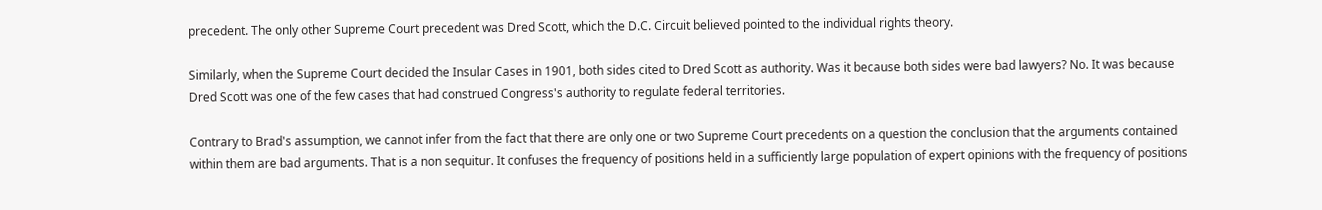precedent. The only other Supreme Court precedent was Dred Scott, which the D.C. Circuit believed pointed to the individual rights theory.

Similarly, when the Supreme Court decided the Insular Cases in 1901, both sides cited to Dred Scott as authority. Was it because both sides were bad lawyers? No. It was because Dred Scott was one of the few cases that had construed Congress's authority to regulate federal territories.

Contrary to Brad's assumption, we cannot infer from the fact that there are only one or two Supreme Court precedents on a question the conclusion that the arguments contained within them are bad arguments. That is a non sequitur. It confuses the frequency of positions held in a sufficiently large population of expert opinions with the frequency of positions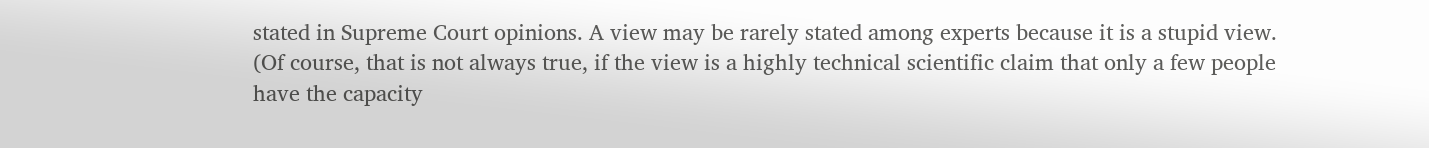stated in Supreme Court opinions. A view may be rarely stated among experts because it is a stupid view. (Of course, that is not always true, if the view is a highly technical scientific claim that only a few people have the capacity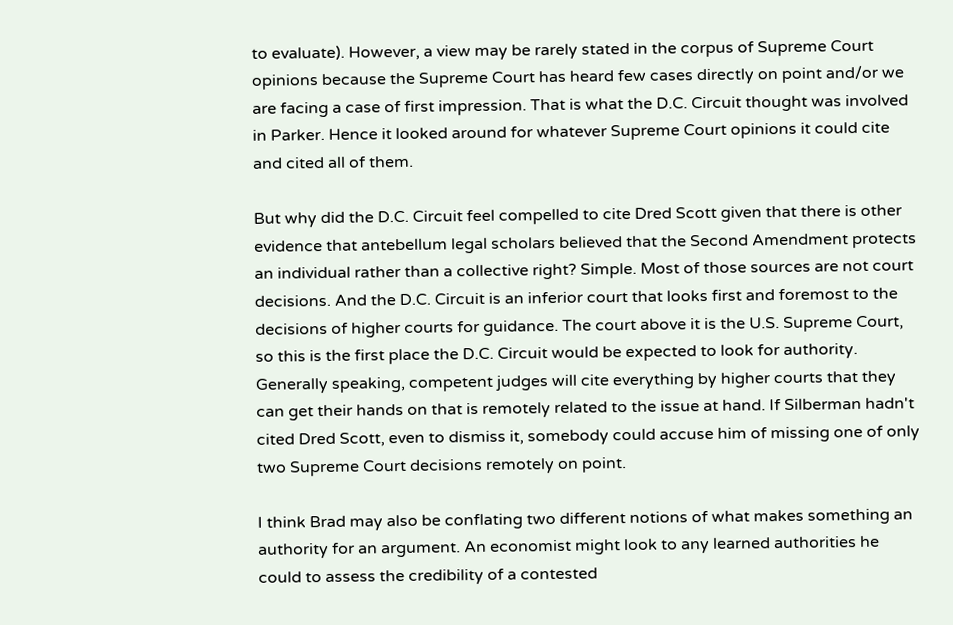to evaluate). However, a view may be rarely stated in the corpus of Supreme Court opinions because the Supreme Court has heard few cases directly on point and/or we are facing a case of first impression. That is what the D.C. Circuit thought was involved in Parker. Hence it looked around for whatever Supreme Court opinions it could cite and cited all of them.

But why did the D.C. Circuit feel compelled to cite Dred Scott given that there is other evidence that antebellum legal scholars believed that the Second Amendment protects an individual rather than a collective right? Simple. Most of those sources are not court decisions. And the D.C. Circuit is an inferior court that looks first and foremost to the decisions of higher courts for guidance. The court above it is the U.S. Supreme Court, so this is the first place the D.C. Circuit would be expected to look for authority. Generally speaking, competent judges will cite everything by higher courts that they can get their hands on that is remotely related to the issue at hand. If Silberman hadn't cited Dred Scott, even to dismiss it, somebody could accuse him of missing one of only two Supreme Court decisions remotely on point.

I think Brad may also be conflating two different notions of what makes something an authority for an argument. An economist might look to any learned authorities he could to assess the credibility of a contested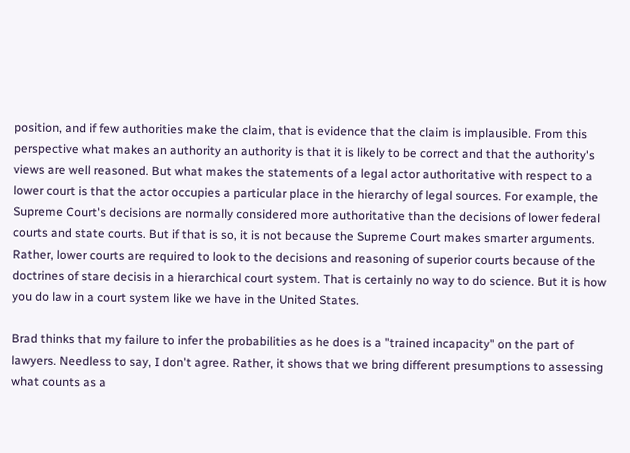position, and if few authorities make the claim, that is evidence that the claim is implausible. From this perspective what makes an authority an authority is that it is likely to be correct and that the authority's views are well reasoned. But what makes the statements of a legal actor authoritative with respect to a lower court is that the actor occupies a particular place in the hierarchy of legal sources. For example, the Supreme Court's decisions are normally considered more authoritative than the decisions of lower federal courts and state courts. But if that is so, it is not because the Supreme Court makes smarter arguments. Rather, lower courts are required to look to the decisions and reasoning of superior courts because of the doctrines of stare decisis in a hierarchical court system. That is certainly no way to do science. But it is how you do law in a court system like we have in the United States.

Brad thinks that my failure to infer the probabilities as he does is a "trained incapacity" on the part of lawyers. Needless to say, I don't agree. Rather, it shows that we bring different presumptions to assessing what counts as a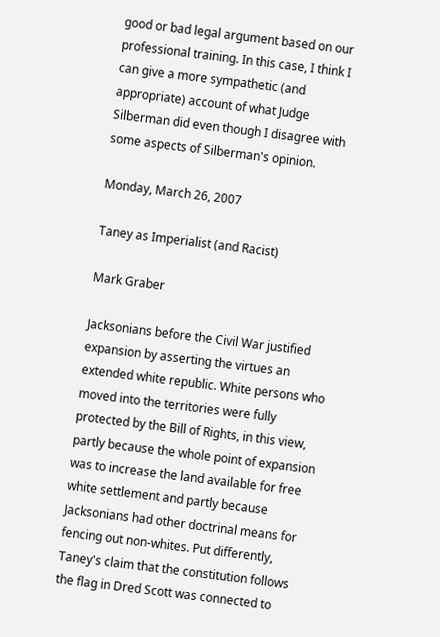good or bad legal argument based on our professional training. In this case, I think I can give a more sympathetic (and appropriate) account of what Judge Silberman did even though I disagree with some aspects of Silberman's opinion.

Monday, March 26, 2007

Taney as Imperialist (and Racist)

Mark Graber

Jacksonians before the Civil War justified expansion by asserting the virtues an extended white republic. White persons who moved into the territories were fully protected by the Bill of Rights, in this view, partly because the whole point of expansion was to increase the land available for free white settlement and partly because Jacksonians had other doctrinal means for fencing out non-whites. Put differently, Taney's claim that the constitution follows the flag in Dred Scott was connected to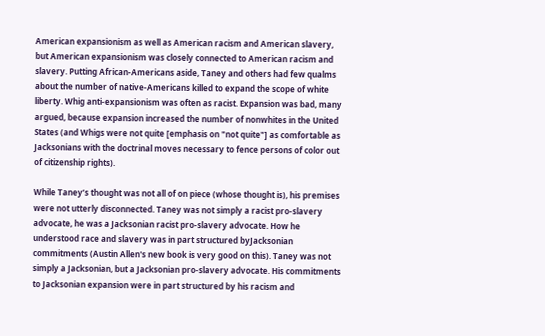American expansionism as well as American racism and American slavery, but American expansionism was closely connected to American racism and slavery. Putting African-Americans aside, Taney and others had few qualms about the number of native-Americans killed to expand the scope of white liberty. Whig anti-expansionism was often as racist. Expansion was bad, many argued, because expansion increased the number of nonwhites in the United States (and Whigs were not quite [emphasis on "not quite"] as comfortable as Jacksonians with the doctrinal moves necessary to fence persons of color out of citizenship rights).

While Taney’s thought was not all of on piece (whose thought is), his premises were not utterly disconnected. Taney was not simply a racist pro-slavery advocate, he was a Jacksonian racist pro-slavery advocate. How he understood race and slavery was in part structured byJacksonian commitments (Austin Allen's new book is very good on this). Taney was not simply a Jacksonian, but a Jacksonian pro-slavery advocate. His commitments to Jacksonian expansion were in part structured by his racism and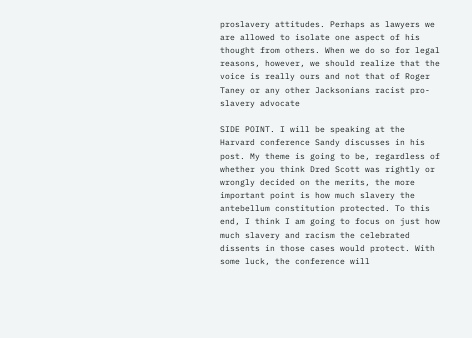proslavery attitudes. Perhaps as lawyers we are allowed to isolate one aspect of his thought from others. When we do so for legal reasons, however, we should realize that the voice is really ours and not that of Roger Taney or any other Jacksonians racist pro-slavery advocate

SIDE POINT. I will be speaking at the Harvard conference Sandy discusses in his post. My theme is going to be, regardless of whether you think Dred Scott was rightly or wrongly decided on the merits, the more important point is how much slavery the antebellum constitution protected. To this end, I think I am going to focus on just how much slavery and racism the celebrated dissents in those cases would protect. With some luck, the conference will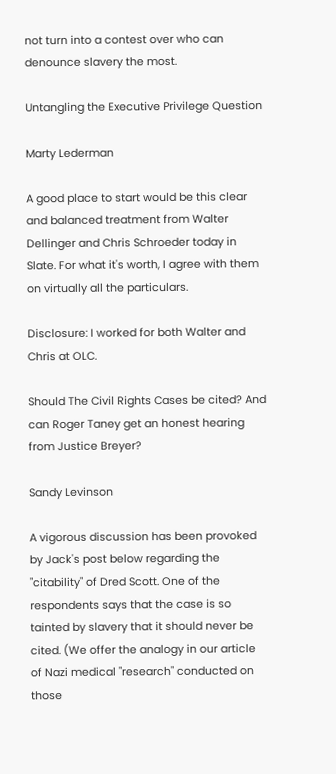not turn into a contest over who can denounce slavery the most.

Untangling the Executive Privilege Question

Marty Lederman

A good place to start would be this clear and balanced treatment from Walter Dellinger and Chris Schroeder today in Slate. For what it's worth, I agree with them on virtually all the particulars.

Disclosure: I worked for both Walter and Chris at OLC.

Should The Civil Rights Cases be cited? And can Roger Taney get an honest hearing from Justice Breyer?

Sandy Levinson

A vigorous discussion has been provoked by Jack's post below regarding the "citability" of Dred Scott. One of the respondents says that the case is so tainted by slavery that it should never be cited. (We offer the analogy in our article of Nazi medical "research" conducted on those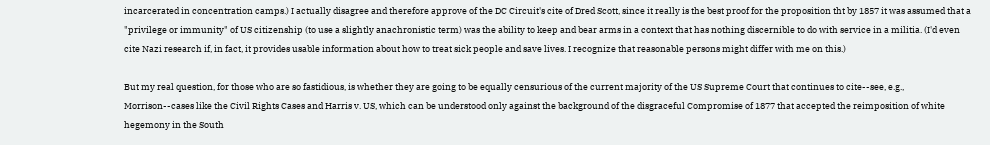incarcerated in concentration camps.) I actually disagree and therefore approve of the DC Circuit's cite of Dred Scott, since it really is the best proof for the proposition tht by 1857 it was assumed that a "privilege or immunity" of US citizenship (to use a slightly anachronistic term) was the ability to keep and bear arms in a context that has nothing discernible to do with service in a militia. (I'd even cite Nazi research if, in fact, it provides usable information about how to treat sick people and save lives. I recognize that reasonable persons might differ with me on this.)

But my real question, for those who are so fastidious, is whether they are going to be equally censurious of the current majority of the US Supreme Court that continues to cite--see, e.g., Morrison--cases like the Civil Rights Cases and Harris v. US, which can be understood only against the background of the disgraceful Compromise of 1877 that accepted the reimposition of white hegemony in the South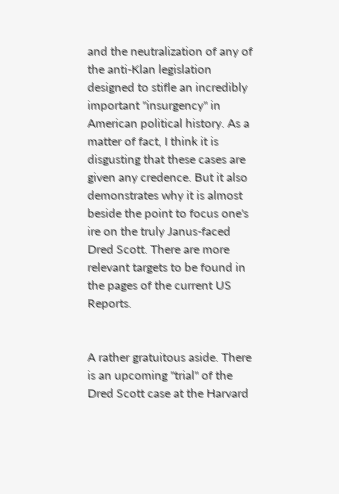and the neutralization of any of the anti-Klan legislation designed to stifle an incredibly important "insurgency" in American political history. As a matter of fact, I think it is disgusting that these cases are given any credence. But it also demonstrates why it is almost beside the point to focus one's ire on the truly Janus-faced Dred Scott. There are more relevant targets to be found in the pages of the current US Reports.


A rather gratuitous aside. There is an upcoming "trial" of the Dred Scott case at the Harvard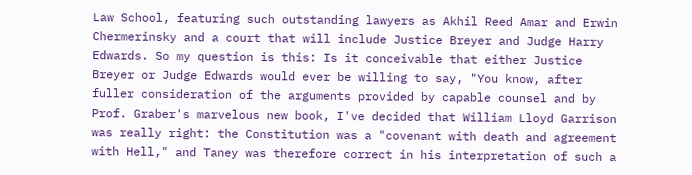Law School, featuring such outstanding lawyers as Akhil Reed Amar and Erwin Chermerinsky and a court that will include Justice Breyer and Judge Harry Edwards. So my question is this: Is it conceivable that either Justice Breyer or Judge Edwards would ever be willing to say, "You know, after fuller consideration of the arguments provided by capable counsel and by Prof. Graber's marvelous new book, I've decided that William Lloyd Garrison was really right: the Constitution was a "covenant with death and agreement with Hell," and Taney was therefore correct in his interpretation of such a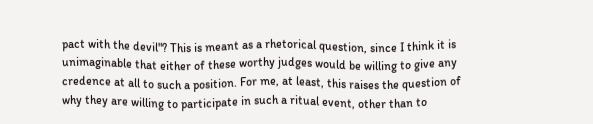pact with the devil"? This is meant as a rhetorical question, since I think it is unimaginable that either of these worthy judges would be willing to give any credence at all to such a position. For me, at least, this raises the question of why they are willing to participate in such a ritual event, other than to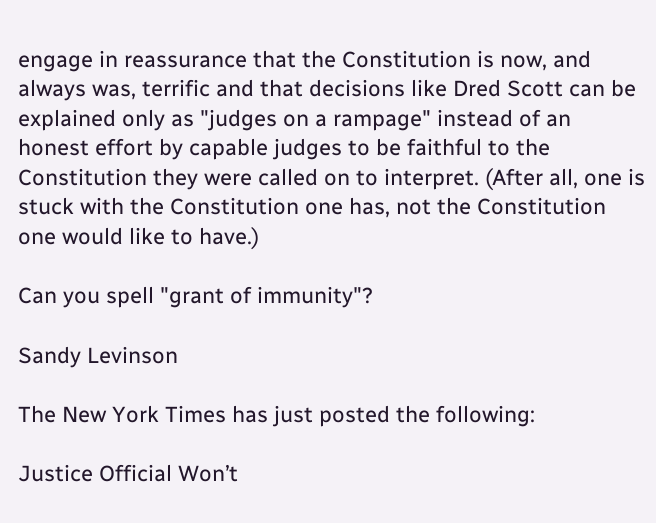engage in reassurance that the Constitution is now, and always was, terrific and that decisions like Dred Scott can be explained only as "judges on a rampage" instead of an honest effort by capable judges to be faithful to the Constitution they were called on to interpret. (After all, one is stuck with the Constitution one has, not the Constitution one would like to have.)

Can you spell "grant of immunity"?

Sandy Levinson

The New York Times has just posted the following:

Justice Official Won’t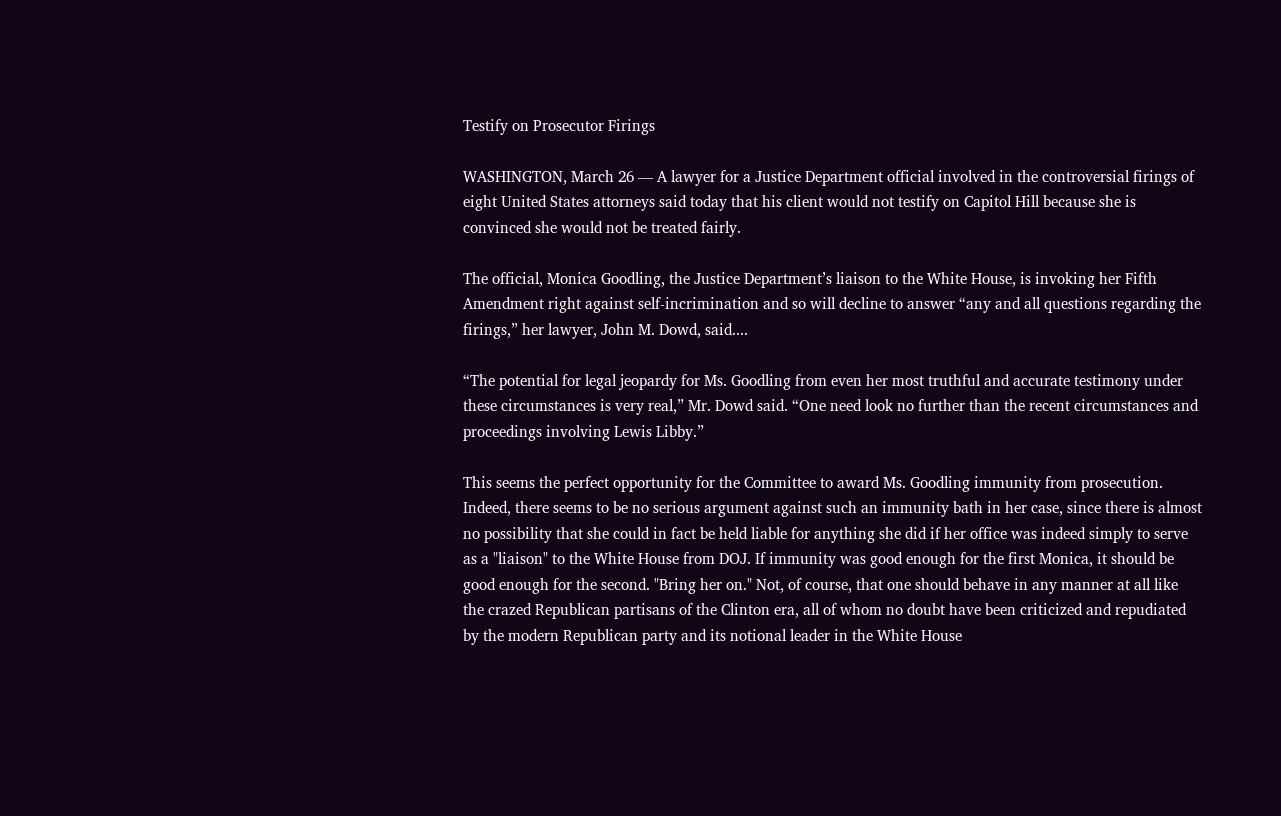Testify on Prosecutor Firings

WASHINGTON, March 26 — A lawyer for a Justice Department official involved in the controversial firings of eight United States attorneys said today that his client would not testify on Capitol Hill because she is convinced she would not be treated fairly.

The official, Monica Goodling, the Justice Department’s liaison to the White House, is invoking her Fifth Amendment right against self-incrimination and so will decline to answer “any and all questions regarding the firings,” her lawyer, John M. Dowd, said....

“The potential for legal jeopardy for Ms. Goodling from even her most truthful and accurate testimony under these circumstances is very real,” Mr. Dowd said. “One need look no further than the recent circumstances and proceedings involving Lewis Libby.”

This seems the perfect opportunity for the Committee to award Ms. Goodling immunity from prosecution. Indeed, there seems to be no serious argument against such an immunity bath in her case, since there is almost no possibility that she could in fact be held liable for anything she did if her office was indeed simply to serve as a "liaison" to the White House from DOJ. If immunity was good enough for the first Monica, it should be good enough for the second. "Bring her on." Not, of course, that one should behave in any manner at all like the crazed Republican partisans of the Clinton era, all of whom no doubt have been criticized and repudiated by the modern Republican party and its notional leader in the White House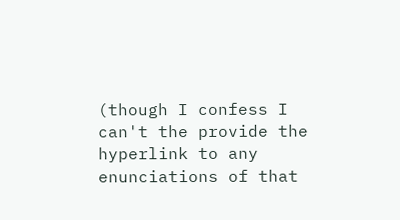(though I confess I can't the provide the hyperlink to any enunciations of that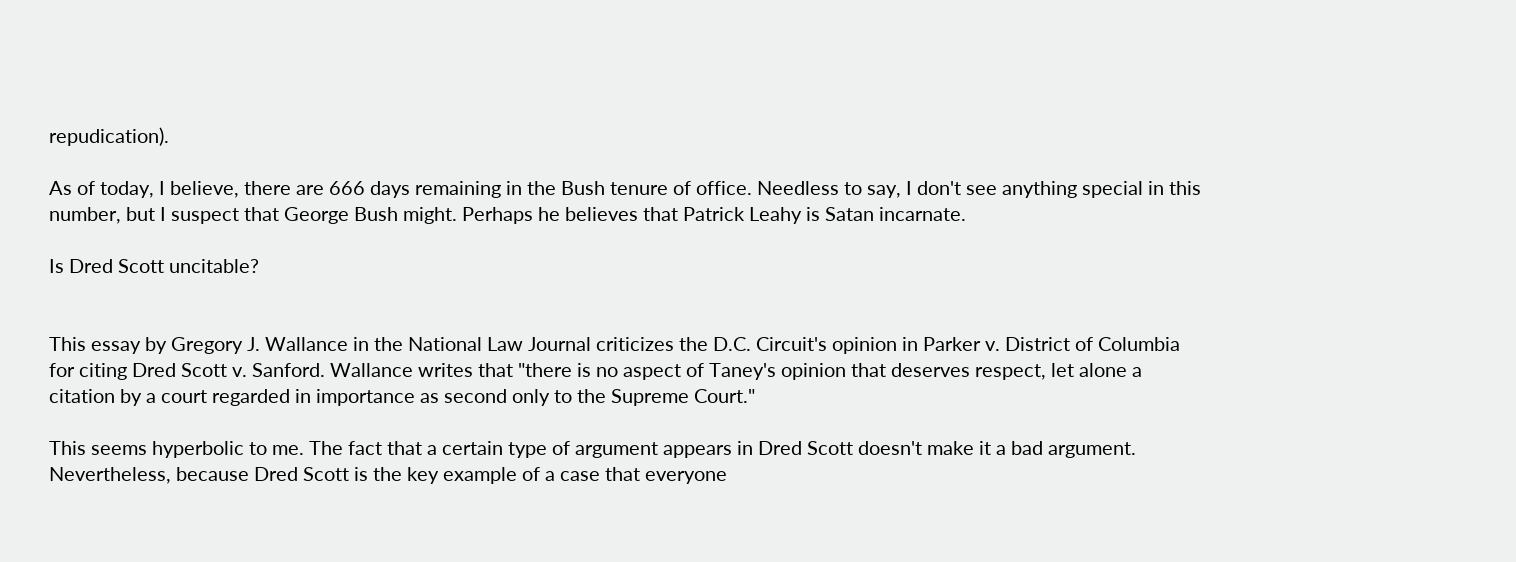repudication).

As of today, I believe, there are 666 days remaining in the Bush tenure of office. Needless to say, I don't see anything special in this number, but I suspect that George Bush might. Perhaps he believes that Patrick Leahy is Satan incarnate.

Is Dred Scott uncitable?


This essay by Gregory J. Wallance in the National Law Journal criticizes the D.C. Circuit's opinion in Parker v. District of Columbia for citing Dred Scott v. Sanford. Wallance writes that "there is no aspect of Taney's opinion that deserves respect, let alone a citation by a court regarded in importance as second only to the Supreme Court."

This seems hyperbolic to me. The fact that a certain type of argument appears in Dred Scott doesn't make it a bad argument. Nevertheless, because Dred Scott is the key example of a case that everyone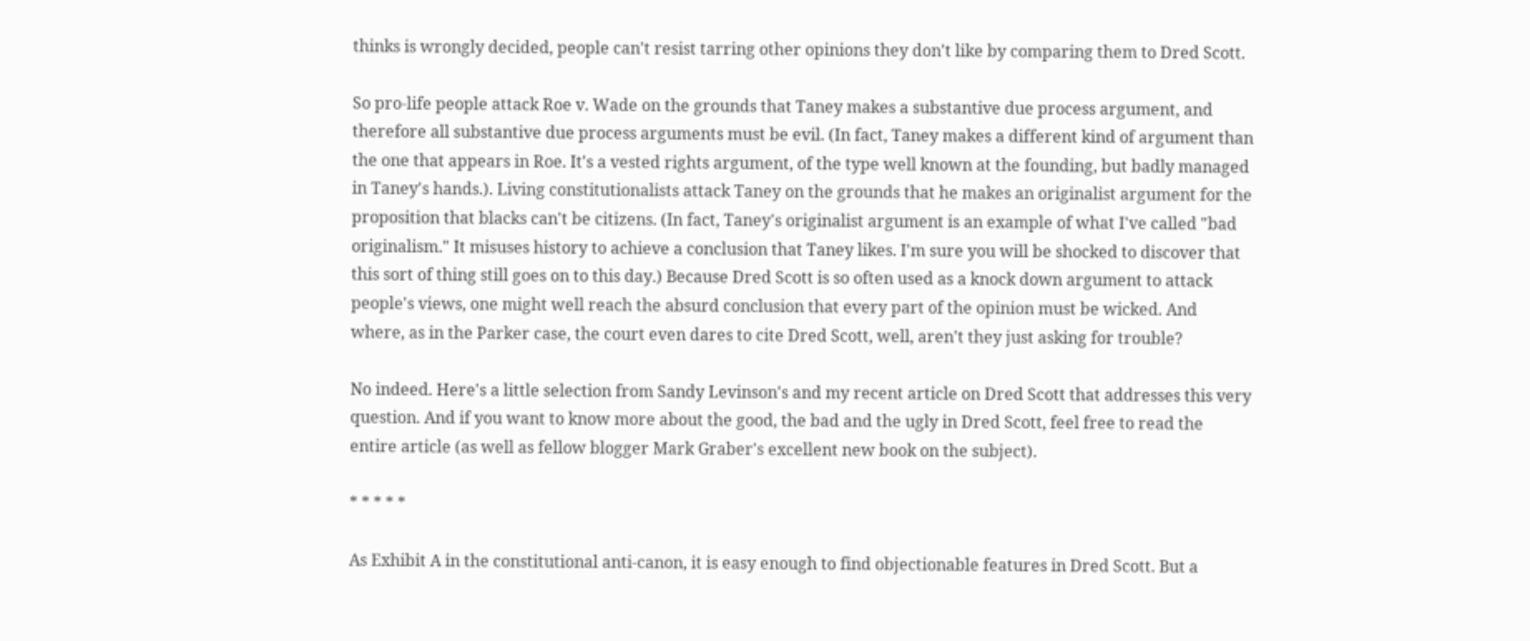thinks is wrongly decided, people can't resist tarring other opinions they don't like by comparing them to Dred Scott.

So pro-life people attack Roe v. Wade on the grounds that Taney makes a substantive due process argument, and therefore all substantive due process arguments must be evil. (In fact, Taney makes a different kind of argument than the one that appears in Roe. It's a vested rights argument, of the type well known at the founding, but badly managed in Taney's hands.). Living constitutionalists attack Taney on the grounds that he makes an originalist argument for the proposition that blacks can't be citizens. (In fact, Taney's originalist argument is an example of what I've called "bad originalism." It misuses history to achieve a conclusion that Taney likes. I'm sure you will be shocked to discover that this sort of thing still goes on to this day.) Because Dred Scott is so often used as a knock down argument to attack people's views, one might well reach the absurd conclusion that every part of the opinion must be wicked. And where, as in the Parker case, the court even dares to cite Dred Scott, well, aren't they just asking for trouble?

No indeed. Here's a little selection from Sandy Levinson's and my recent article on Dred Scott that addresses this very question. And if you want to know more about the good, the bad and the ugly in Dred Scott, feel free to read the entire article (as well as fellow blogger Mark Graber's excellent new book on the subject).

* * * * *

As Exhibit A in the constitutional anti-canon, it is easy enough to find objectionable features in Dred Scott. But a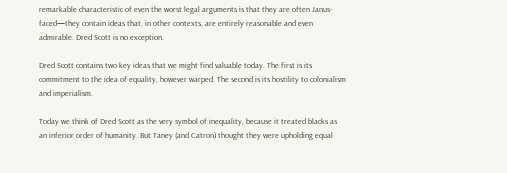remarkable characteristic of even the worst legal arguments is that they are often Janus-faced—they contain ideas that, in other contexts, are entirely reasonable and even admirable. Dred Scott is no exception.

Dred Scott contains two key ideas that we might find valuable today. The first is its commitment to the idea of equality, however warped. The second is its hostility to colonialism and imperialism.

Today we think of Dred Scott as the very symbol of inequality, because it treated blacks as an inferior order of humanity. But Taney (and Catron) thought they were upholding equal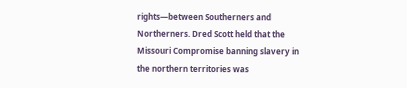rights—between Southerners and Northerners. Dred Scott held that the Missouri Compromise banning slavery in the northern territories was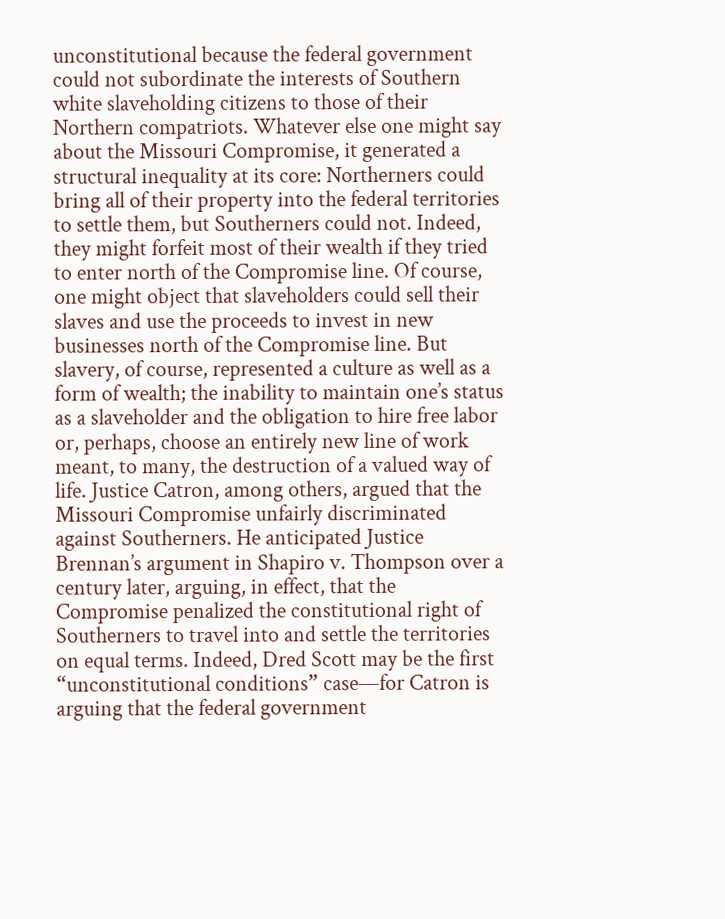unconstitutional because the federal government could not subordinate the interests of Southern white slaveholding citizens to those of their Northern compatriots. Whatever else one might say about the Missouri Compromise, it generated a structural inequality at its core: Northerners could bring all of their property into the federal territories to settle them, but Southerners could not. Indeed, they might forfeit most of their wealth if they tried to enter north of the Compromise line. Of course, one might object that slaveholders could sell their slaves and use the proceeds to invest in new businesses north of the Compromise line. But slavery, of course, represented a culture as well as a form of wealth; the inability to maintain one’s status as a slaveholder and the obligation to hire free labor or, perhaps, choose an entirely new line of work meant, to many, the destruction of a valued way of life. Justice Catron, among others, argued that the Missouri Compromise unfairly discriminated against Southerners. He anticipated Justice Brennan’s argument in Shapiro v. Thompson over a century later, arguing, in effect, that the Compromise penalized the constitutional right of Southerners to travel into and settle the territories on equal terms. Indeed, Dred Scott may be the first “unconstitutional conditions” case—for Catron is arguing that the federal government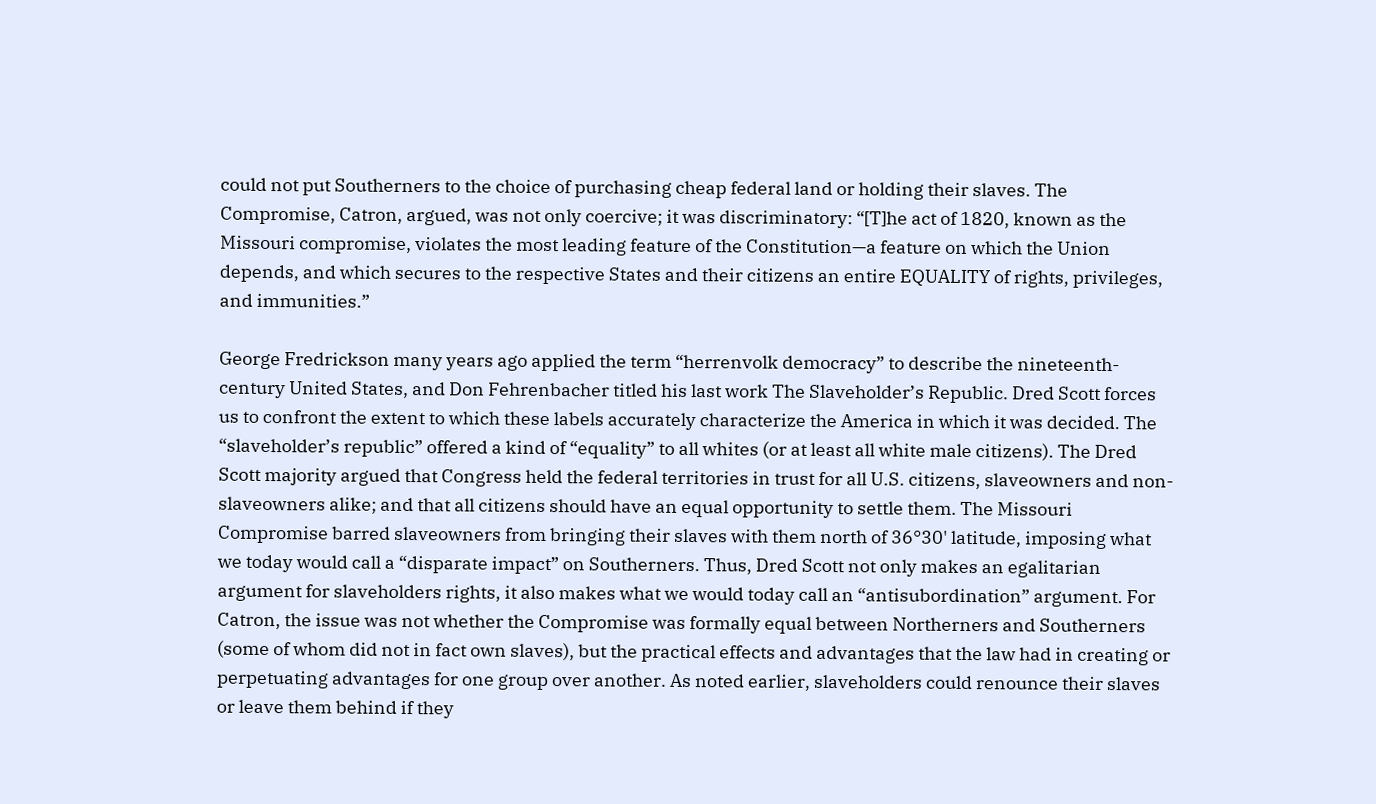could not put Southerners to the choice of purchasing cheap federal land or holding their slaves. The Compromise, Catron, argued, was not only coercive; it was discriminatory: “[T]he act of 1820, known as the Missouri compromise, violates the most leading feature of the Constitution—a feature on which the Union depends, and which secures to the respective States and their citizens an entire EQUALITY of rights, privileges, and immunities.”

George Fredrickson many years ago applied the term “herrenvolk democracy” to describe the nineteenth-century United States, and Don Fehrenbacher titled his last work The Slaveholder’s Republic. Dred Scott forces us to confront the extent to which these labels accurately characterize the America in which it was decided. The “slaveholder’s republic” offered a kind of “equality” to all whites (or at least all white male citizens). The Dred Scott majority argued that Congress held the federal territories in trust for all U.S. citizens, slaveowners and non-slaveowners alike; and that all citizens should have an equal opportunity to settle them. The Missouri Compromise barred slaveowners from bringing their slaves with them north of 36°30' latitude, imposing what we today would call a “disparate impact” on Southerners. Thus, Dred Scott not only makes an egalitarian argument for slaveholders rights, it also makes what we would today call an “antisubordination” argument. For Catron, the issue was not whether the Compromise was formally equal between Northerners and Southerners (some of whom did not in fact own slaves), but the practical effects and advantages that the law had in creating or perpetuating advantages for one group over another. As noted earlier, slaveholders could renounce their slaves or leave them behind if they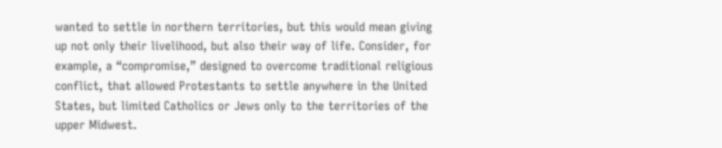wanted to settle in northern territories, but this would mean giving up not only their livelihood, but also their way of life. Consider, for example, a “compromise,” designed to overcome traditional religious conflict, that allowed Protestants to settle anywhere in the United States, but limited Catholics or Jews only to the territories of the upper Midwest.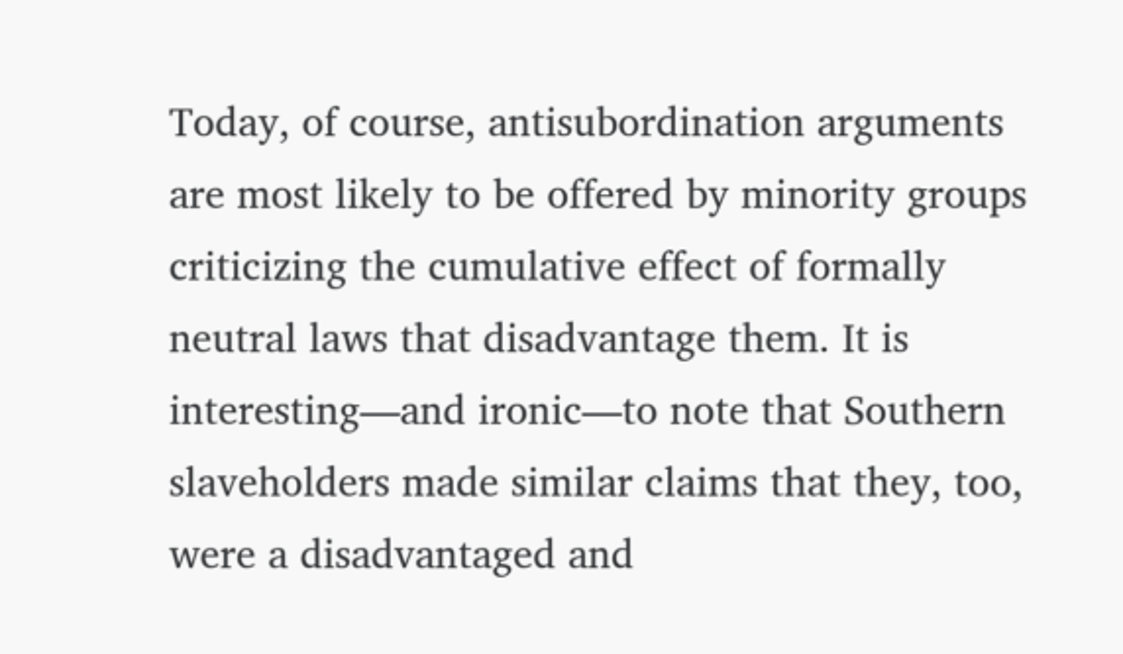Today, of course, antisubordination arguments are most likely to be offered by minority groups criticizing the cumulative effect of formally neutral laws that disadvantage them. It is interesting—and ironic—to note that Southern slaveholders made similar claims that they, too, were a disadvantaged and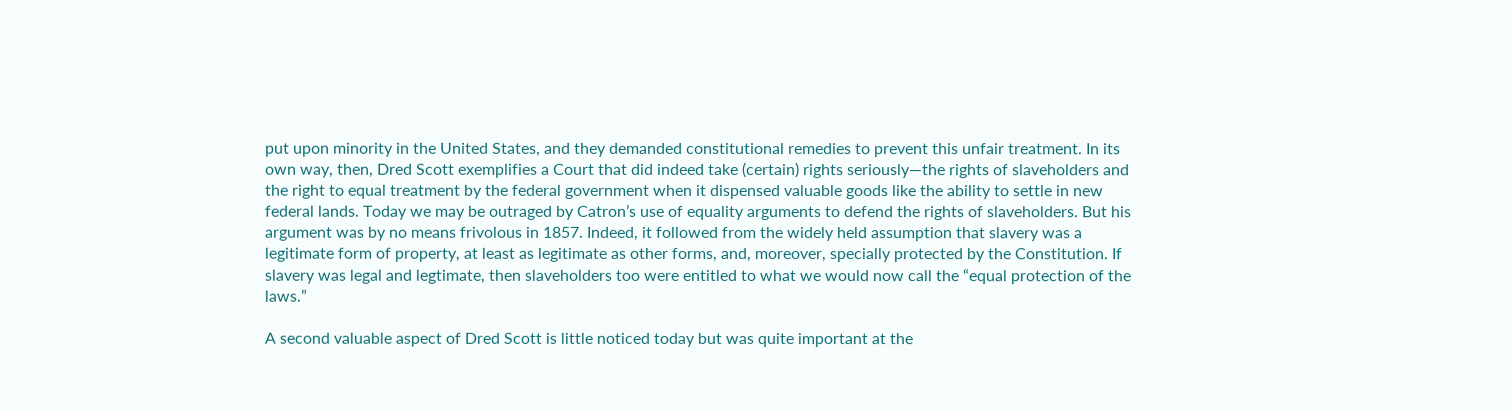put upon minority in the United States, and they demanded constitutional remedies to prevent this unfair treatment. In its own way, then, Dred Scott exemplifies a Court that did indeed take (certain) rights seriously—the rights of slaveholders and the right to equal treatment by the federal government when it dispensed valuable goods like the ability to settle in new federal lands. Today we may be outraged by Catron’s use of equality arguments to defend the rights of slaveholders. But his argument was by no means frivolous in 1857. Indeed, it followed from the widely held assumption that slavery was a legitimate form of property, at least as legitimate as other forms, and, moreover, specially protected by the Constitution. If slavery was legal and legtimate, then slaveholders too were entitled to what we would now call the “equal protection of the laws.”

A second valuable aspect of Dred Scott is little noticed today but was quite important at the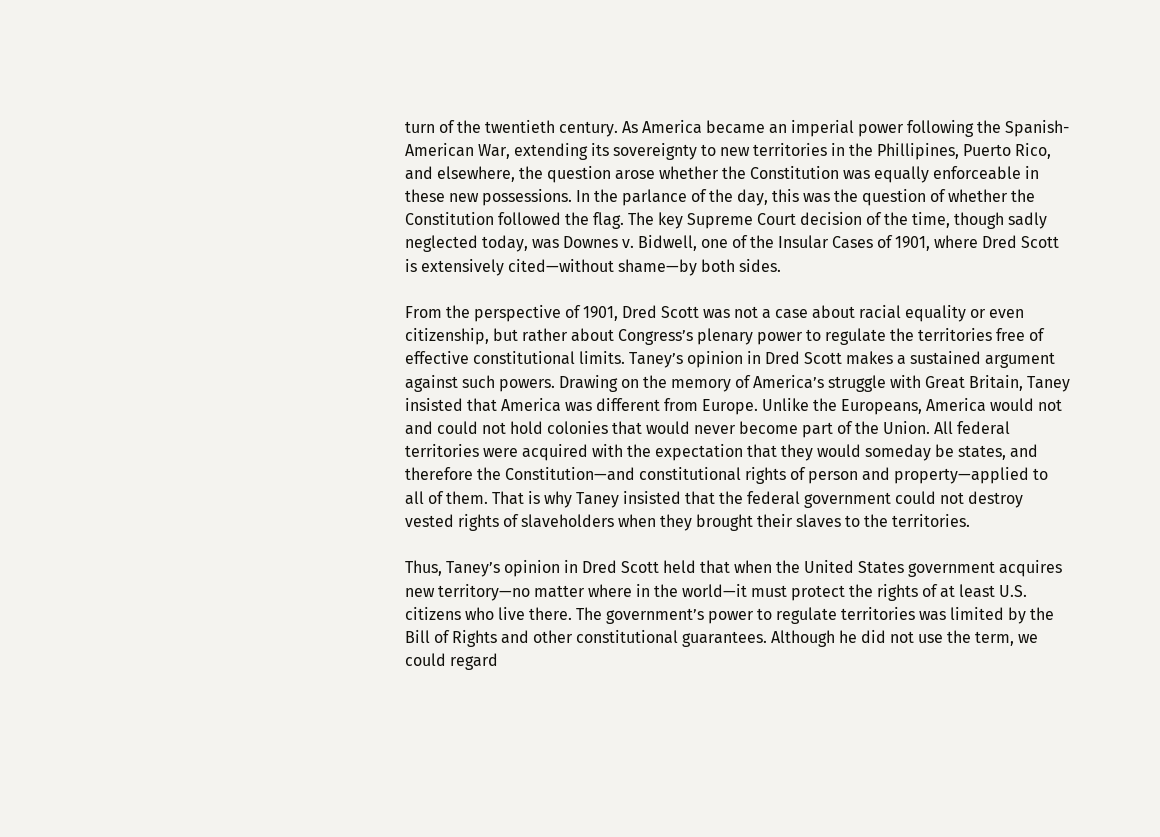turn of the twentieth century. As America became an imperial power following the Spanish-American War, extending its sovereignty to new territories in the Phillipines, Puerto Rico, and elsewhere, the question arose whether the Constitution was equally enforceable in these new possessions. In the parlance of the day, this was the question of whether the Constitution followed the flag. The key Supreme Court decision of the time, though sadly neglected today, was Downes v. Bidwell, one of the Insular Cases of 1901, where Dred Scott is extensively cited—without shame—by both sides.

From the perspective of 1901, Dred Scott was not a case about racial equality or even citizenship, but rather about Congress’s plenary power to regulate the territories free of effective constitutional limits. Taney’s opinion in Dred Scott makes a sustained argument against such powers. Drawing on the memory of America’s struggle with Great Britain, Taney insisted that America was different from Europe. Unlike the Europeans, America would not and could not hold colonies that would never become part of the Union. All federal territories were acquired with the expectation that they would someday be states, and therefore the Constitution—and constitutional rights of person and property—applied to all of them. That is why Taney insisted that the federal government could not destroy vested rights of slaveholders when they brought their slaves to the territories.

Thus, Taney’s opinion in Dred Scott held that when the United States government acquires new territory—no matter where in the world—it must protect the rights of at least U.S. citizens who live there. The government’s power to regulate territories was limited by the Bill of Rights and other constitutional guarantees. Although he did not use the term, we could regard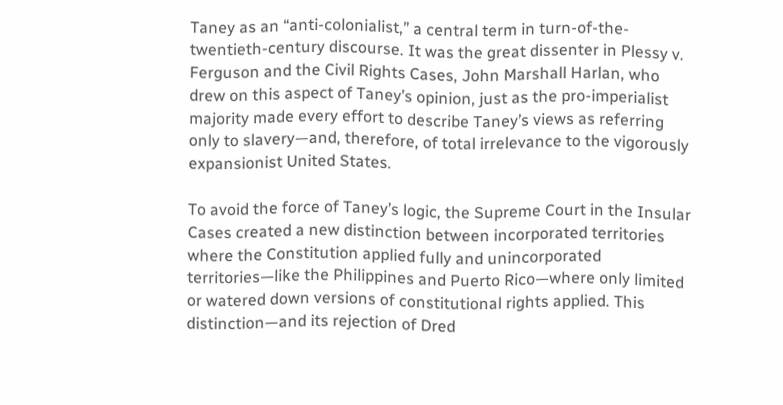Taney as an “anti-colonialist,” a central term in turn-of-the-twentieth-century discourse. It was the great dissenter in Plessy v. Ferguson and the Civil Rights Cases, John Marshall Harlan, who drew on this aspect of Taney’s opinion, just as the pro-imperialist majority made every effort to describe Taney’s views as referring only to slavery—and, therefore, of total irrelevance to the vigorously expansionist United States.

To avoid the force of Taney’s logic, the Supreme Court in the Insular Cases created a new distinction between incorporated territories where the Constitution applied fully and unincorporated territories—like the Philippines and Puerto Rico—where only limited or watered down versions of constitutional rights applied. This distinction—and its rejection of Dred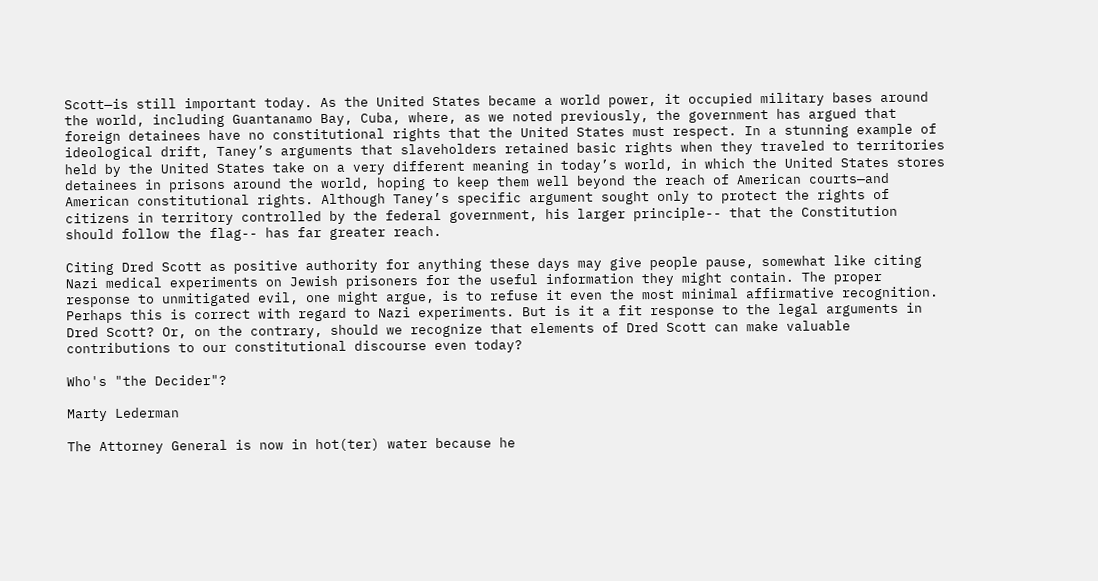Scott—is still important today. As the United States became a world power, it occupied military bases around the world, including Guantanamo Bay, Cuba, where, as we noted previously, the government has argued that foreign detainees have no constitutional rights that the United States must respect. In a stunning example of ideological drift, Taney’s arguments that slaveholders retained basic rights when they traveled to territories held by the United States take on a very different meaning in today’s world, in which the United States stores detainees in prisons around the world, hoping to keep them well beyond the reach of American courts—and American constitutional rights. Although Taney’s specific argument sought only to protect the rights of citizens in territory controlled by the federal government, his larger principle-- that the Constitution should follow the flag-- has far greater reach.

Citing Dred Scott as positive authority for anything these days may give people pause, somewhat like citing Nazi medical experiments on Jewish prisoners for the useful information they might contain. The proper response to unmitigated evil, one might argue, is to refuse it even the most minimal affirmative recognition. Perhaps this is correct with regard to Nazi experiments. But is it a fit response to the legal arguments in Dred Scott? Or, on the contrary, should we recognize that elements of Dred Scott can make valuable contributions to our constitutional discourse even today?

Who's "the Decider"?

Marty Lederman

The Attorney General is now in hot(ter) water because he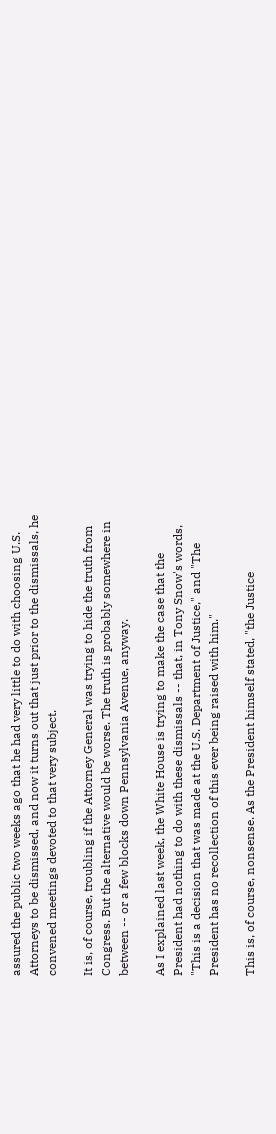assured the public two weeks ago that he had very little to do with choosing U.S. Attorneys to be dismissed, and now it turns out that just prior to the dismissals, he convened meetings devoted to that very subject.

It is, of course, troubling if the Attorney General was trying to hide the truth from Congress. But the alternative would be worse. The truth is probably somewhere in between -- or a few blocks down Pennsylvania Avenue, anyway.

As I explained last week, the White House is trying to make the case that the President had nothing to do with these dismissals -- that, in Tony Snow's words, "This is a decision that was made at the U.S. Department of Justice," and "The President has no recollection of this ever being raised with him."

This is, of course, nonsense. As the President himself stated, "the Justice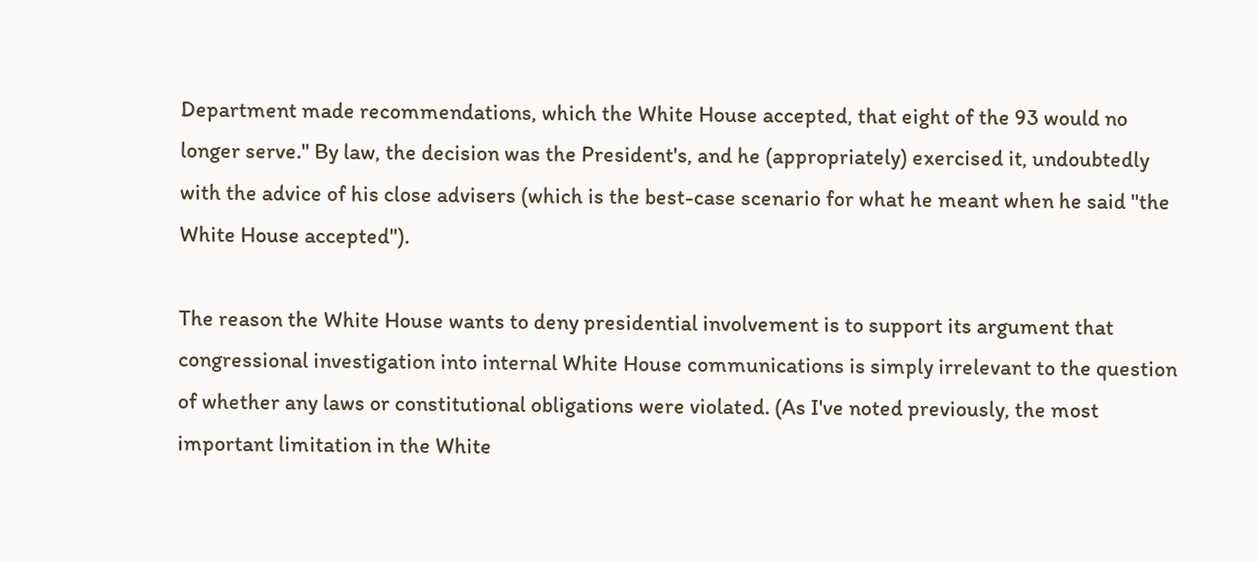Department made recommendations, which the White House accepted, that eight of the 93 would no longer serve." By law, the decision was the President's, and he (appropriately) exercised it, undoubtedly with the advice of his close advisers (which is the best-case scenario for what he meant when he said "the White House accepted").

The reason the White House wants to deny presidential involvement is to support its argument that congressional investigation into internal White House communications is simply irrelevant to the question of whether any laws or constitutional obligations were violated. (As I've noted previously, the most important limitation in the White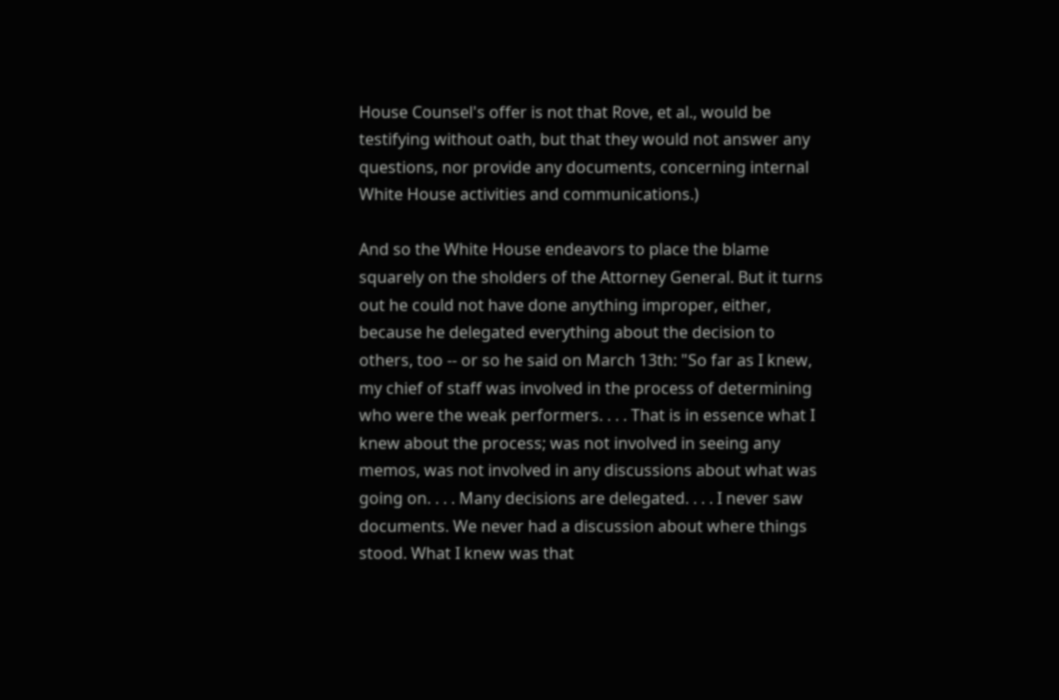House Counsel's offer is not that Rove, et al., would be testifying without oath, but that they would not answer any questions, nor provide any documents, concerning internal White House activities and communications.)

And so the White House endeavors to place the blame squarely on the sholders of the Attorney General. But it turns out he could not have done anything improper, either, because he delegated everything about the decision to others, too -- or so he said on March 13th: "So far as I knew, my chief of staff was involved in the process of determining who were the weak performers. . . . That is in essence what I knew about the process; was not involved in seeing any memos, was not involved in any discussions about what was going on. . . . Many decisions are delegated. . . . I never saw documents. We never had a discussion about where things stood. What I knew was that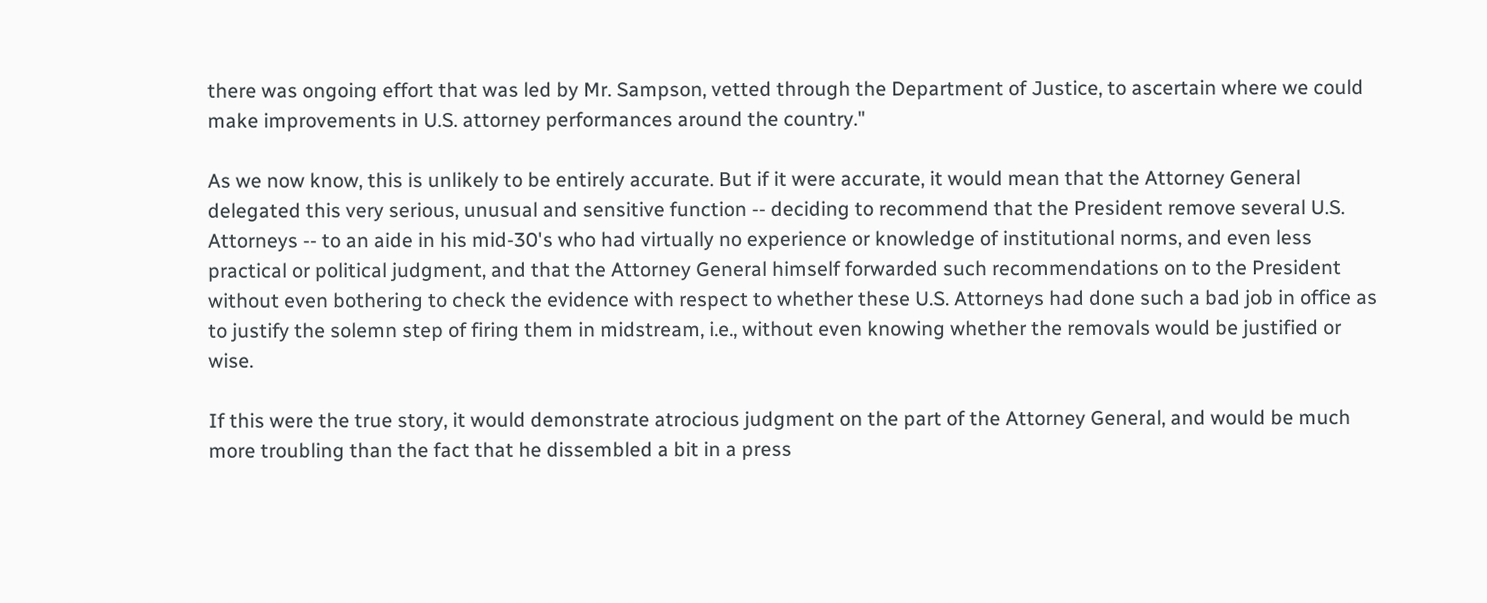there was ongoing effort that was led by Mr. Sampson, vetted through the Department of Justice, to ascertain where we could make improvements in U.S. attorney performances around the country."

As we now know, this is unlikely to be entirely accurate. But if it were accurate, it would mean that the Attorney General delegated this very serious, unusual and sensitive function -- deciding to recommend that the President remove several U.S. Attorneys -- to an aide in his mid-30's who had virtually no experience or knowledge of institutional norms, and even less practical or political judgment, and that the Attorney General himself forwarded such recommendations on to the President without even bothering to check the evidence with respect to whether these U.S. Attorneys had done such a bad job in office as to justify the solemn step of firing them in midstream, i.e., without even knowing whether the removals would be justified or wise.

If this were the true story, it would demonstrate atrocious judgment on the part of the Attorney General, and would be much more troubling than the fact that he dissembled a bit in a press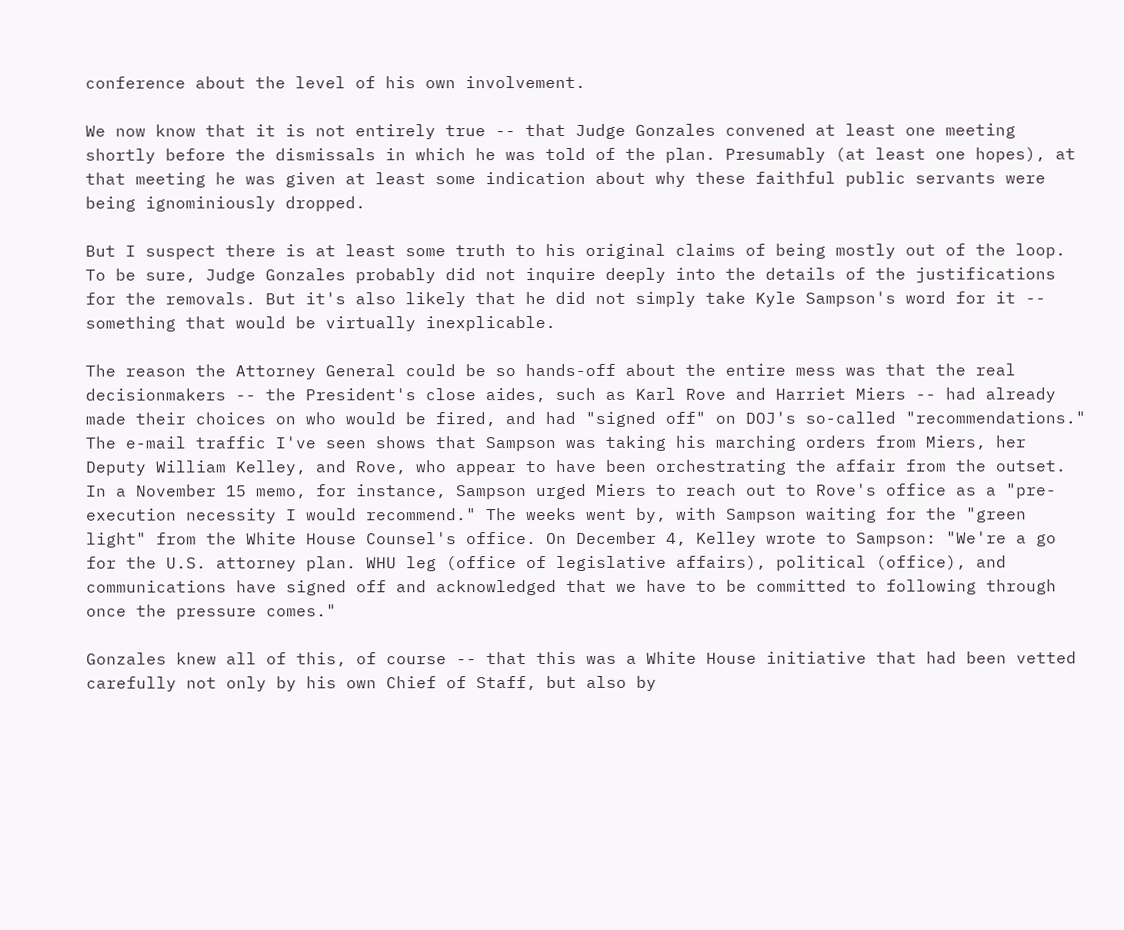conference about the level of his own involvement.

We now know that it is not entirely true -- that Judge Gonzales convened at least one meeting shortly before the dismissals in which he was told of the plan. Presumably (at least one hopes), at that meeting he was given at least some indication about why these faithful public servants were being ignominiously dropped.

But I suspect there is at least some truth to his original claims of being mostly out of the loop. To be sure, Judge Gonzales probably did not inquire deeply into the details of the justifications for the removals. But it's also likely that he did not simply take Kyle Sampson's word for it -- something that would be virtually inexplicable.

The reason the Attorney General could be so hands-off about the entire mess was that the real decisionmakers -- the President's close aides, such as Karl Rove and Harriet Miers -- had already made their choices on who would be fired, and had "signed off" on DOJ's so-called "recommendations." The e-mail traffic I've seen shows that Sampson was taking his marching orders from Miers, her Deputy William Kelley, and Rove, who appear to have been orchestrating the affair from the outset. In a November 15 memo, for instance, Sampson urged Miers to reach out to Rove's office as a "pre-execution necessity I would recommend." The weeks went by, with Sampson waiting for the "green light" from the White House Counsel's office. On December 4, Kelley wrote to Sampson: "We're a go for the U.S. attorney plan. WHU leg (office of legislative affairs), political (office), and communications have signed off and acknowledged that we have to be committed to following through once the pressure comes."

Gonzales knew all of this, of course -- that this was a White House initiative that had been vetted carefully not only by his own Chief of Staff, but also by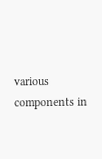various components in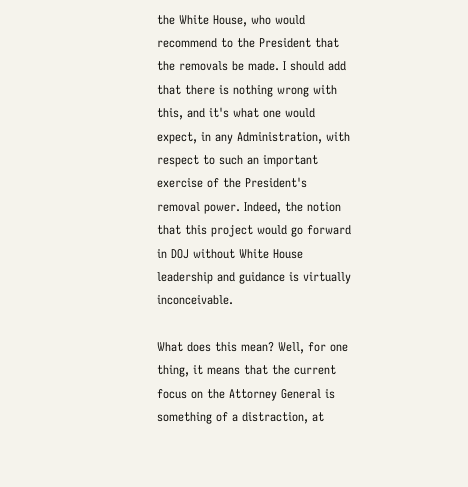the White House, who would recommend to the President that the removals be made. I should add that there is nothing wrong with this, and it's what one would expect, in any Administration, with respect to such an important exercise of the President's removal power. Indeed, the notion that this project would go forward in DOJ without White House leadership and guidance is virtually inconceivable.

What does this mean? Well, for one thing, it means that the current focus on the Attorney General is something of a distraction, at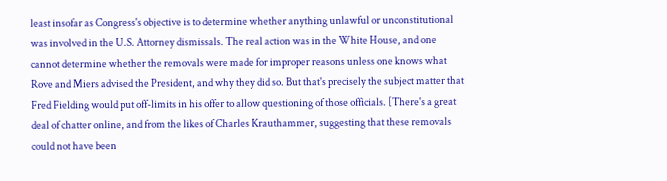least insofar as Congress's objective is to determine whether anything unlawful or unconstitutional was involved in the U.S. Attorney dismissals. The real action was in the White House, and one cannot determine whether the removals were made for improper reasons unless one knows what Rove and Miers advised the President, and why they did so. But that's precisely the subject matter that Fred Fielding would put off-limits in his offer to allow questioning of those officials. [There's a great deal of chatter online, and from the likes of Charles Krauthammer, suggesting that these removals could not have been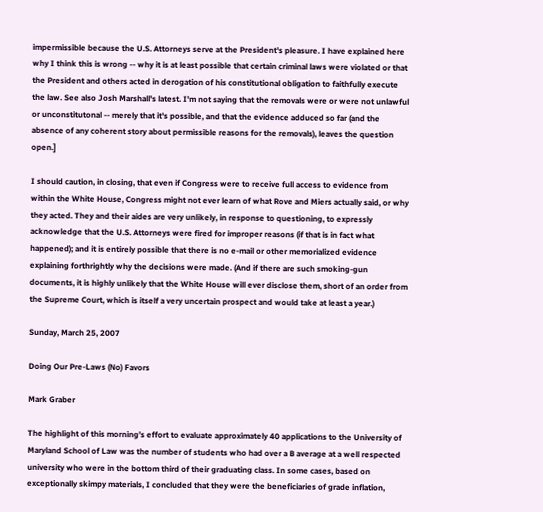impermissible because the U.S. Attorneys serve at the President's pleasure. I have explained here why I think this is wrong -- why it is at least possible that certain criminal laws were violated or that the President and others acted in derogation of his constitutional obligation to faithfully execute the law. See also Josh Marshall's latest. I'm not saying that the removals were or were not unlawful or unconstitutonal -- merely that it's possible, and that the evidence adduced so far (and the absence of any coherent story about permissible reasons for the removals), leaves the question open.]

I should caution, in closing, that even if Congress were to receive full access to evidence from within the White House, Congress might not ever learn of what Rove and Miers actually said, or why they acted. They and their aides are very unlikely, in response to questioning, to expressly acknowledge that the U.S. Attorneys were fired for improper reasons (if that is in fact what happened); and it is entirely possible that there is no e-mail or other memorialized evidence explaining forthrightly why the decisions were made. (And if there are such smoking-gun documents, it is highly unlikely that the White House will ever disclose them, short of an order from the Supreme Court, which is itself a very uncertain prospect and would take at least a year.)

Sunday, March 25, 2007

Doing Our Pre-Laws (No) Favors

Mark Graber

The highlight of this morning’s effort to evaluate approximately 40 applications to the University of Maryland School of Law was the number of students who had over a B average at a well respected university who were in the bottom third of their graduating class. In some cases, based on exceptionally skimpy materials, I concluded that they were the beneficiaries of grade inflation,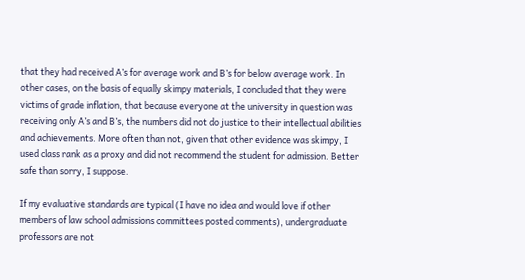that they had received A’s for average work and B’s for below average work. In other cases, on the basis of equally skimpy materials, I concluded that they were victims of grade inflation, that because everyone at the university in question was receiving only A’s and B’s, the numbers did not do justice to their intellectual abilities and achievements. More often than not, given that other evidence was skimpy, I used class rank as a proxy and did not recommend the student for admission. Better safe than sorry, I suppose.

If my evaluative standards are typical (I have no idea and would love if other members of law school admissions committees posted comments), undergraduate professors are not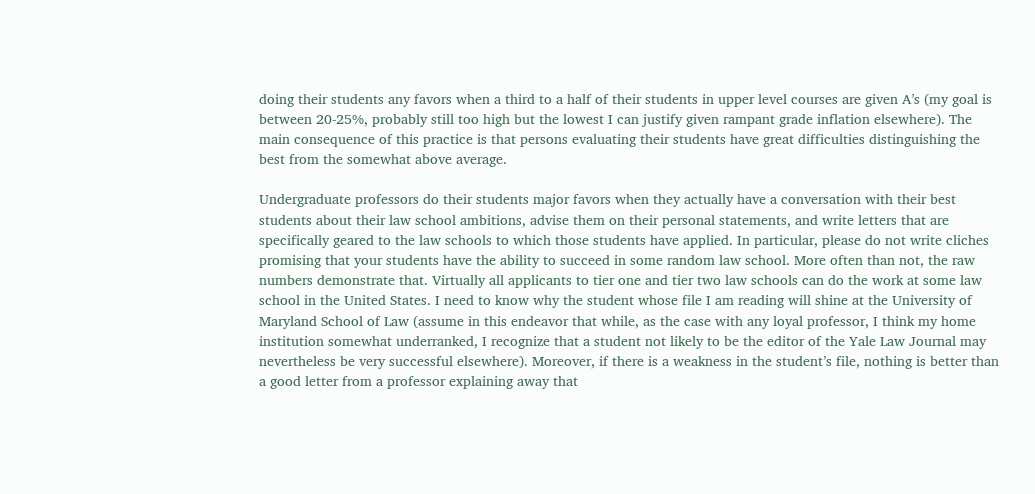doing their students any favors when a third to a half of their students in upper level courses are given A’s (my goal is between 20-25%, probably still too high but the lowest I can justify given rampant grade inflation elsewhere). The main consequence of this practice is that persons evaluating their students have great difficulties distinguishing the best from the somewhat above average.

Undergraduate professors do their students major favors when they actually have a conversation with their best students about their law school ambitions, advise them on their personal statements, and write letters that are specifically geared to the law schools to which those students have applied. In particular, please do not write cliches promising that your students have the ability to succeed in some random law school. More often than not, the raw numbers demonstrate that. Virtually all applicants to tier one and tier two law schools can do the work at some law school in the United States. I need to know why the student whose file I am reading will shine at the University of Maryland School of Law (assume in this endeavor that while, as the case with any loyal professor, I think my home institution somewhat underranked, I recognize that a student not likely to be the editor of the Yale Law Journal may nevertheless be very successful elsewhere). Moreover, if there is a weakness in the student’s file, nothing is better than a good letter from a professor explaining away that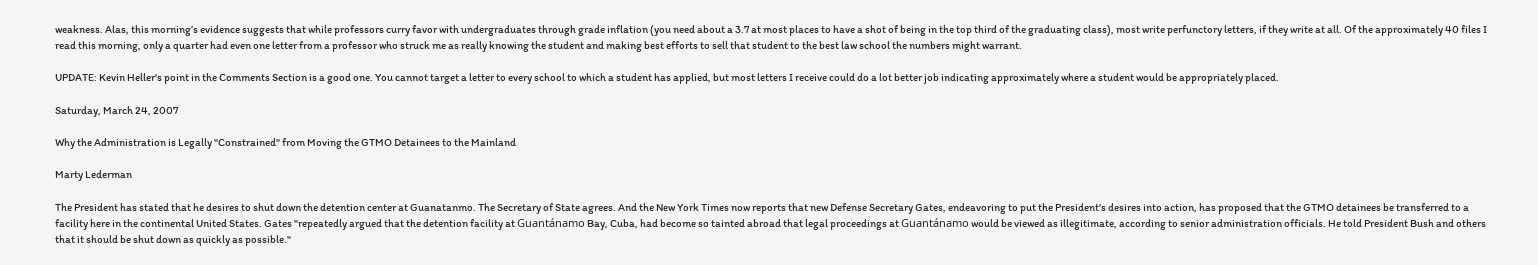weakness. Alas, this morning’s evidence suggests that while professors curry favor with undergraduates through grade inflation (you need about a 3.7 at most places to have a shot of being in the top third of the graduating class), most write perfunctory letters, if they write at all. Of the approximately 40 files I read this morning, only a quarter had even one letter from a professor who struck me as really knowing the student and making best efforts to sell that student to the best law school the numbers might warrant.

UPDATE: Kevin Heller's point in the Comments Section is a good one. You cannot target a letter to every school to which a student has applied, but most letters I receive could do a lot better job indicating approximately where a student would be appropriately placed.

Saturday, March 24, 2007

Why the Administration is Legally "Constrained" from Moving the GTMO Detainees to the Mainland

Marty Lederman

The President has stated that he desires to shut down the detention center at Guanatanmo. The Secretary of State agrees. And the New York Times now reports that new Defense Secretary Gates, endeavoring to put the President's desires into action, has proposed that the GTMO detainees be transferred to a facility here in the continental United States. Gates "repeatedly argued that the detention facility at Guantánamo Bay, Cuba, had become so tainted abroad that legal proceedings at Guantánamo would be viewed as illegitimate, according to senior administration officials. He told President Bush and others that it should be shut down as quickly as possible."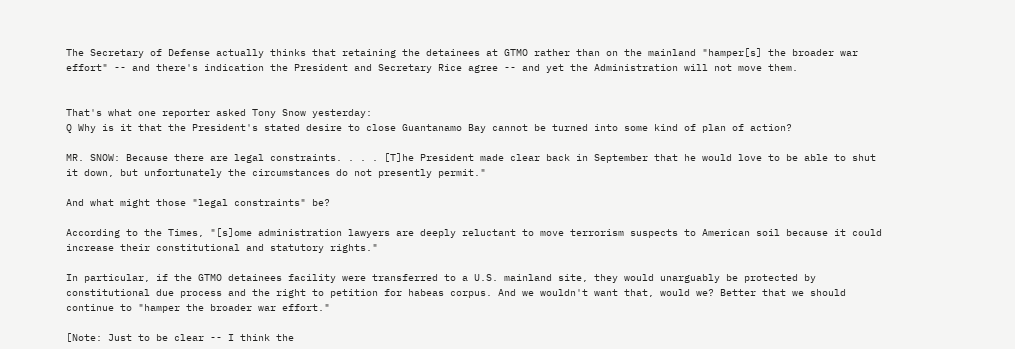The Secretary of Defense actually thinks that retaining the detainees at GTMO rather than on the mainland "hamper[s] the broader war effort" -- and there's indication the President and Secretary Rice agree -- and yet the Administration will not move them.


That's what one reporter asked Tony Snow yesterday:
Q Why is it that the President's stated desire to close Guantanamo Bay cannot be turned into some kind of plan of action?

MR. SNOW: Because there are legal constraints. . . . [T]he President made clear back in September that he would love to be able to shut it down, but unfortunately the circumstances do not presently permit."

And what might those "legal constraints" be?

According to the Times, "[s]ome administration lawyers are deeply reluctant to move terrorism suspects to American soil because it could increase their constitutional and statutory rights."

In particular, if the GTMO detainees facility were transferred to a U.S. mainland site, they would unarguably be protected by constitutional due process and the right to petition for habeas corpus. And we wouldn't want that, would we? Better that we should continue to "hamper the broader war effort."

[Note: Just to be clear -- I think the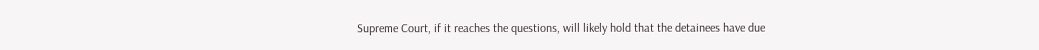Supreme Court, if it reaches the questions, will likely hold that the detainees have due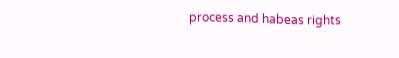process and habeas rights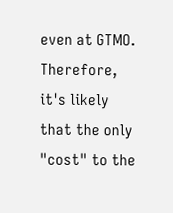even at GTMO. Therefore, it's likely that the only "cost" to the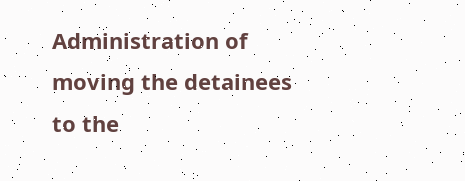Administration of moving the detainees to the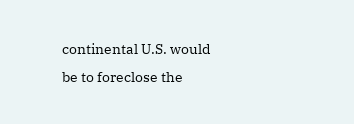continental U.S. would be to foreclose the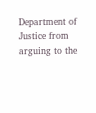Department of Justice from arguing to the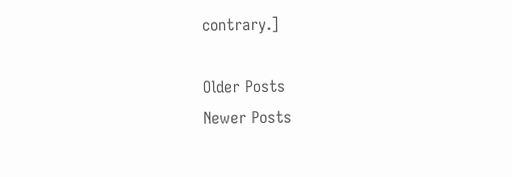contrary.]

Older Posts
Newer Posts